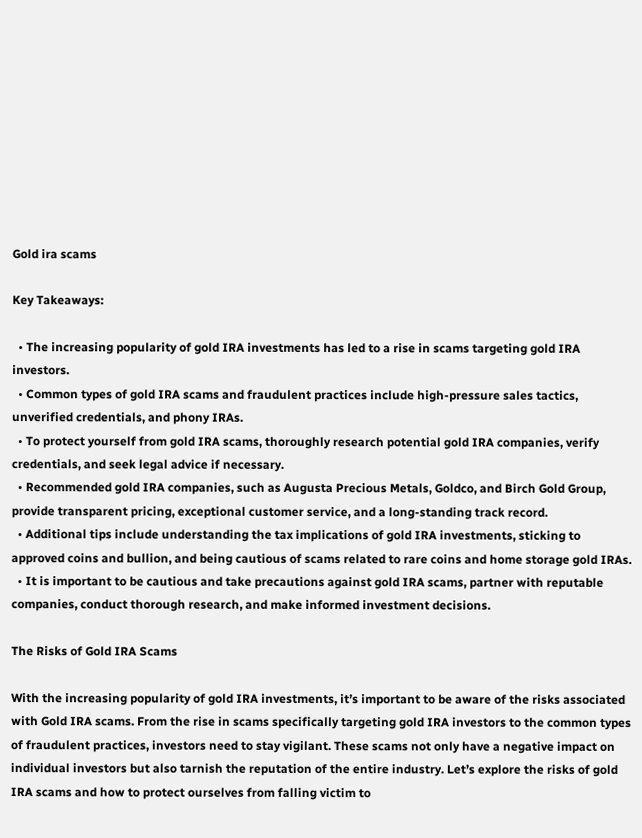Gold ira scams

Key Takeaways:

  • The increasing popularity of gold IRA investments has led to a rise in scams targeting gold IRA investors.
  • Common types of gold IRA scams and fraudulent practices include high-pressure sales tactics, unverified credentials, and phony IRAs.
  • To protect yourself from gold IRA scams, thoroughly research potential gold IRA companies, verify credentials, and seek legal advice if necessary.
  • Recommended gold IRA companies, such as Augusta Precious Metals, Goldco, and Birch Gold Group, provide transparent pricing, exceptional customer service, and a long-standing track record.
  • Additional tips include understanding the tax implications of gold IRA investments, sticking to approved coins and bullion, and being cautious of scams related to rare coins and home storage gold IRAs.
  • It is important to be cautious and take precautions against gold IRA scams, partner with reputable companies, conduct thorough research, and make informed investment decisions.

The Risks of Gold IRA Scams

With the increasing popularity of gold IRA investments, it’s important to be aware of the risks associated with Gold IRA scams. From the rise in scams specifically targeting gold IRA investors to the common types of fraudulent practices, investors need to stay vigilant. These scams not only have a negative impact on individual investors but also tarnish the reputation of the entire industry. Let’s explore the risks of gold IRA scams and how to protect ourselves from falling victim to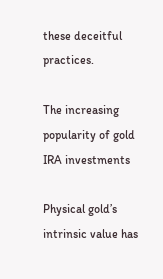these deceitful practices.

The increasing popularity of gold IRA investments

Physical gold’s intrinsic value has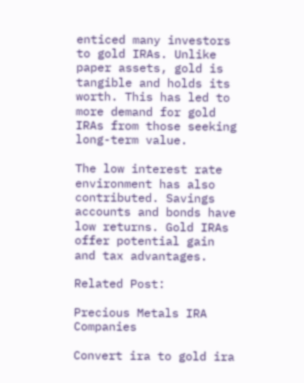enticed many investors to gold IRAs. Unlike paper assets, gold is tangible and holds its worth. This has led to more demand for gold IRAs from those seeking long-term value.

The low interest rate environment has also contributed. Savings accounts and bonds have low returns. Gold IRAs offer potential gain and tax advantages.

Related Post:

Precious Metals IRA Companies

Convert ira to gold ira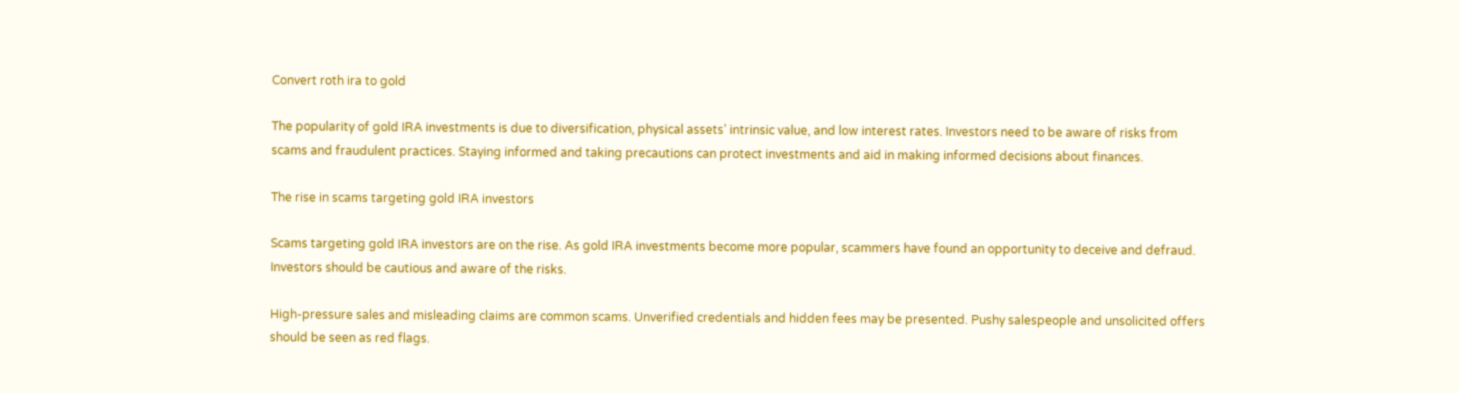Convert roth ira to gold

The popularity of gold IRA investments is due to diversification, physical assets’ intrinsic value, and low interest rates. Investors need to be aware of risks from scams and fraudulent practices. Staying informed and taking precautions can protect investments and aid in making informed decisions about finances.

The rise in scams targeting gold IRA investors

Scams targeting gold IRA investors are on the rise. As gold IRA investments become more popular, scammers have found an opportunity to deceive and defraud. Investors should be cautious and aware of the risks.

High-pressure sales and misleading claims are common scams. Unverified credentials and hidden fees may be presented. Pushy salespeople and unsolicited offers should be seen as red flags.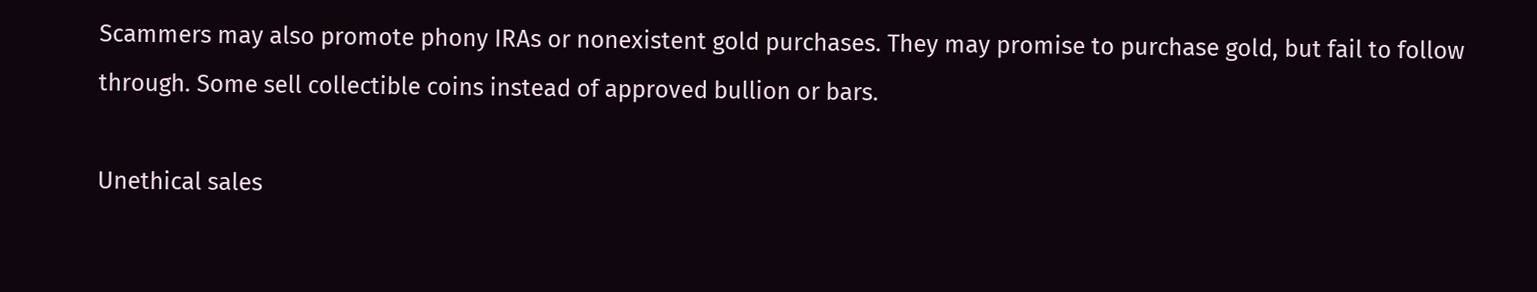Scammers may also promote phony IRAs or nonexistent gold purchases. They may promise to purchase gold, but fail to follow through. Some sell collectible coins instead of approved bullion or bars.

Unethical sales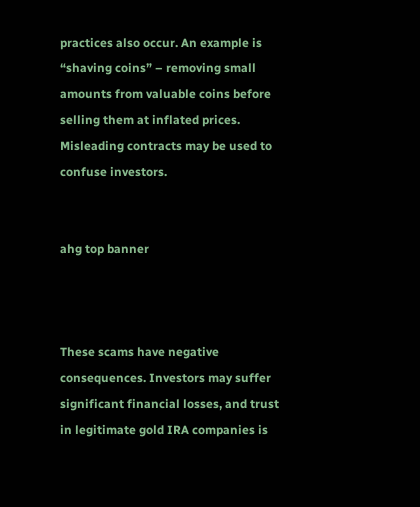practices also occur. An example is “shaving coins” – removing small amounts from valuable coins before selling them at inflated prices. Misleading contracts may be used to confuse investors.


ahg top banner



These scams have negative consequences. Investors may suffer significant financial losses, and trust in legitimate gold IRA companies is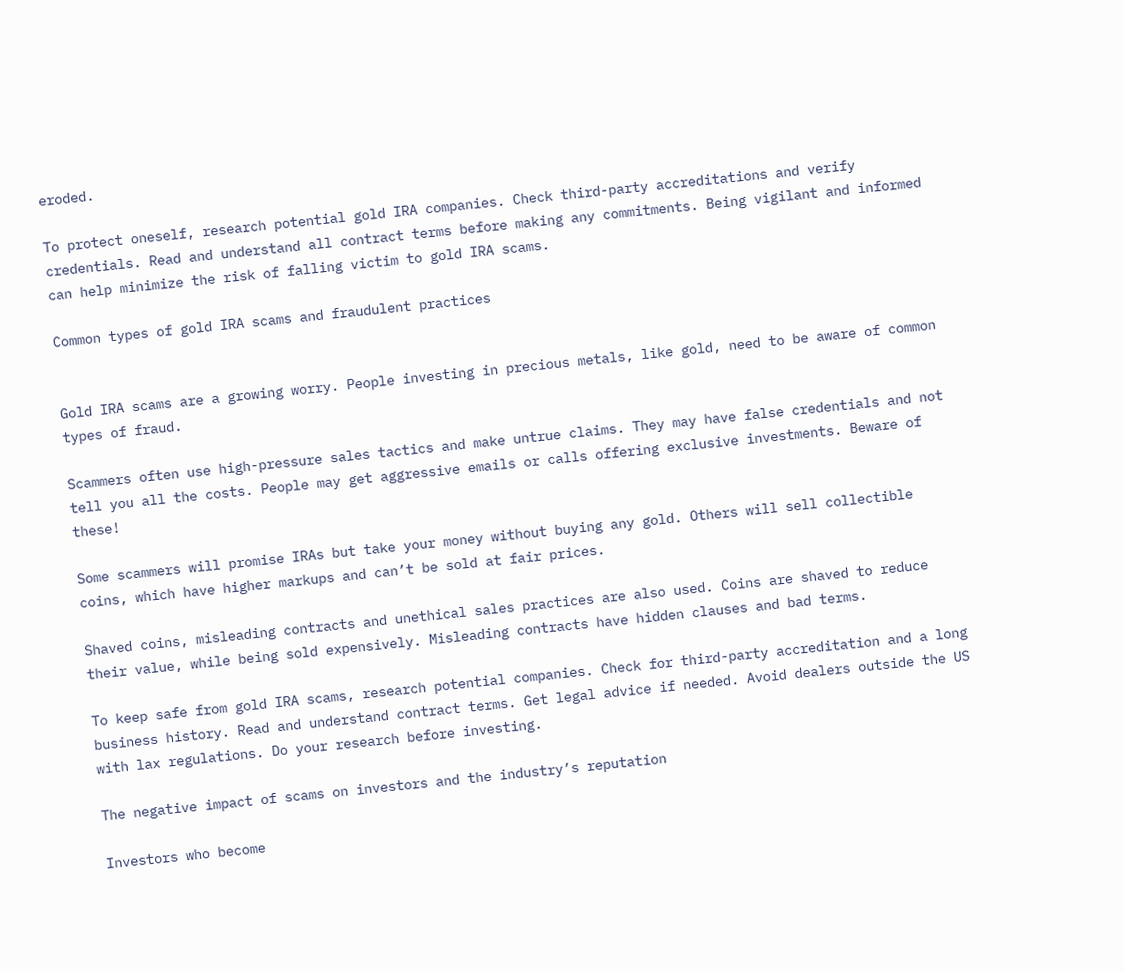eroded.

To protect oneself, research potential gold IRA companies. Check third-party accreditations and verify credentials. Read and understand all contract terms before making any commitments. Being vigilant and informed can help minimize the risk of falling victim to gold IRA scams.

Common types of gold IRA scams and fraudulent practices


Gold IRA scams are a growing worry. People investing in precious metals, like gold, need to be aware of common types of fraud.

Scammers often use high-pressure sales tactics and make untrue claims. They may have false credentials and not tell you all the costs. People may get aggressive emails or calls offering exclusive investments. Beware of these!

Some scammers will promise IRAs but take your money without buying any gold. Others will sell collectible coins, which have higher markups and can’t be sold at fair prices.

Shaved coins, misleading contracts and unethical sales practices are also used. Coins are shaved to reduce their value, while being sold expensively. Misleading contracts have hidden clauses and bad terms.

To keep safe from gold IRA scams, research potential companies. Check for third-party accreditation and a long business history. Read and understand contract terms. Get legal advice if needed. Avoid dealers outside the US with lax regulations. Do your research before investing.

The negative impact of scams on investors and the industry’s reputation

Investors who become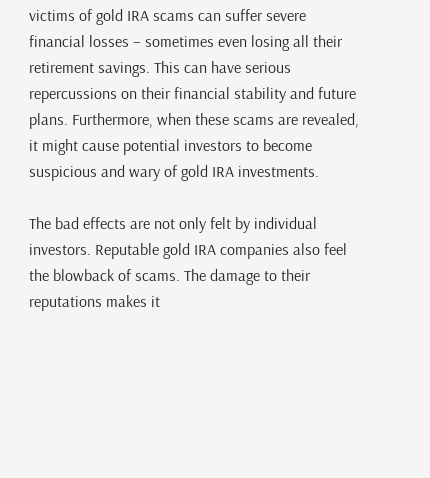victims of gold IRA scams can suffer severe financial losses – sometimes even losing all their retirement savings. This can have serious repercussions on their financial stability and future plans. Furthermore, when these scams are revealed, it might cause potential investors to become suspicious and wary of gold IRA investments.

The bad effects are not only felt by individual investors. Reputable gold IRA companies also feel the blowback of scams. The damage to their reputations makes it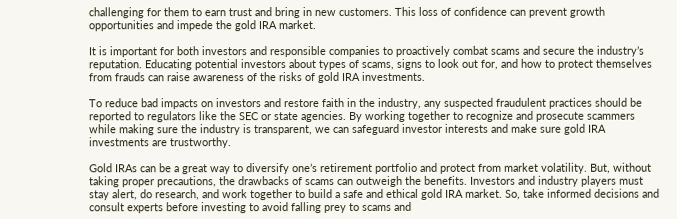challenging for them to earn trust and bring in new customers. This loss of confidence can prevent growth opportunities and impede the gold IRA market.

It is important for both investors and responsible companies to proactively combat scams and secure the industry’s reputation. Educating potential investors about types of scams, signs to look out for, and how to protect themselves from frauds can raise awareness of the risks of gold IRA investments.

To reduce bad impacts on investors and restore faith in the industry, any suspected fraudulent practices should be reported to regulators like the SEC or state agencies. By working together to recognize and prosecute scammers while making sure the industry is transparent, we can safeguard investor interests and make sure gold IRA investments are trustworthy.

Gold IRAs can be a great way to diversify one’s retirement portfolio and protect from market volatility. But, without taking proper precautions, the drawbacks of scams can outweigh the benefits. Investors and industry players must stay alert, do research, and work together to build a safe and ethical gold IRA market. So, take informed decisions and consult experts before investing to avoid falling prey to scams and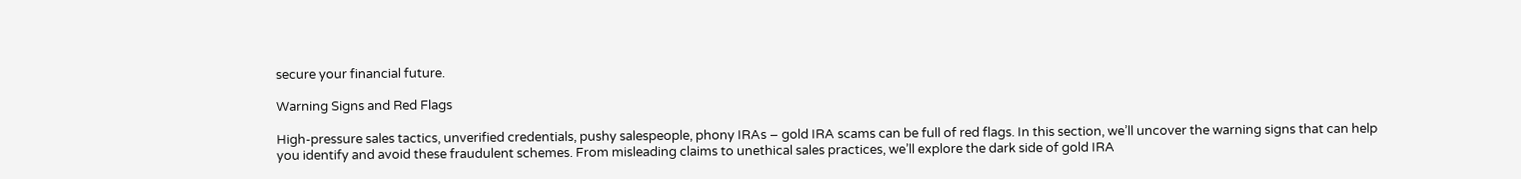secure your financial future.

Warning Signs and Red Flags

High-pressure sales tactics, unverified credentials, pushy salespeople, phony IRAs – gold IRA scams can be full of red flags. In this section, we’ll uncover the warning signs that can help you identify and avoid these fraudulent schemes. From misleading claims to unethical sales practices, we’ll explore the dark side of gold IRA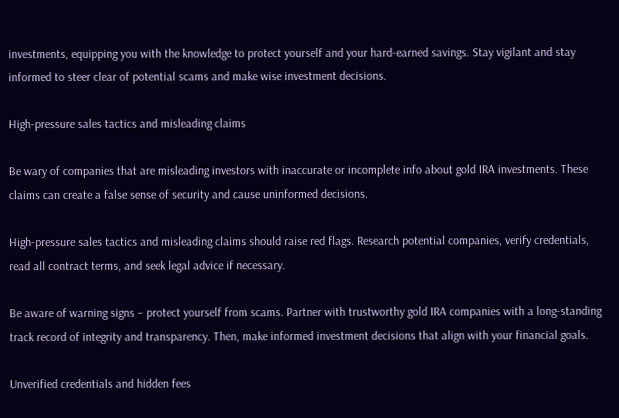investments, equipping you with the knowledge to protect yourself and your hard-earned savings. Stay vigilant and stay informed to steer clear of potential scams and make wise investment decisions.

High-pressure sales tactics and misleading claims

Be wary of companies that are misleading investors with inaccurate or incomplete info about gold IRA investments. These claims can create a false sense of security and cause uninformed decisions.

High-pressure sales tactics and misleading claims should raise red flags. Research potential companies, verify credentials, read all contract terms, and seek legal advice if necessary.

Be aware of warning signs – protect yourself from scams. Partner with trustworthy gold IRA companies with a long-standing track record of integrity and transparency. Then, make informed investment decisions that align with your financial goals.

Unverified credentials and hidden fees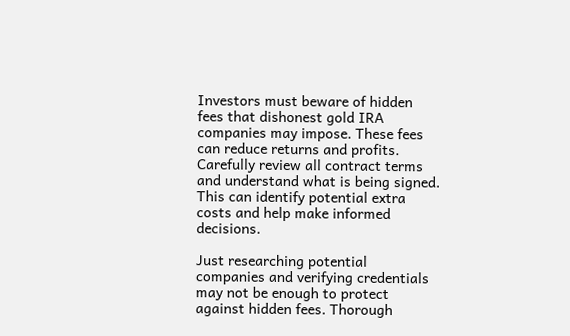Investors must beware of hidden fees that dishonest gold IRA companies may impose. These fees can reduce returns and profits. Carefully review all contract terms and understand what is being signed. This can identify potential extra costs and help make informed decisions.

Just researching potential companies and verifying credentials may not be enough to protect against hidden fees. Thorough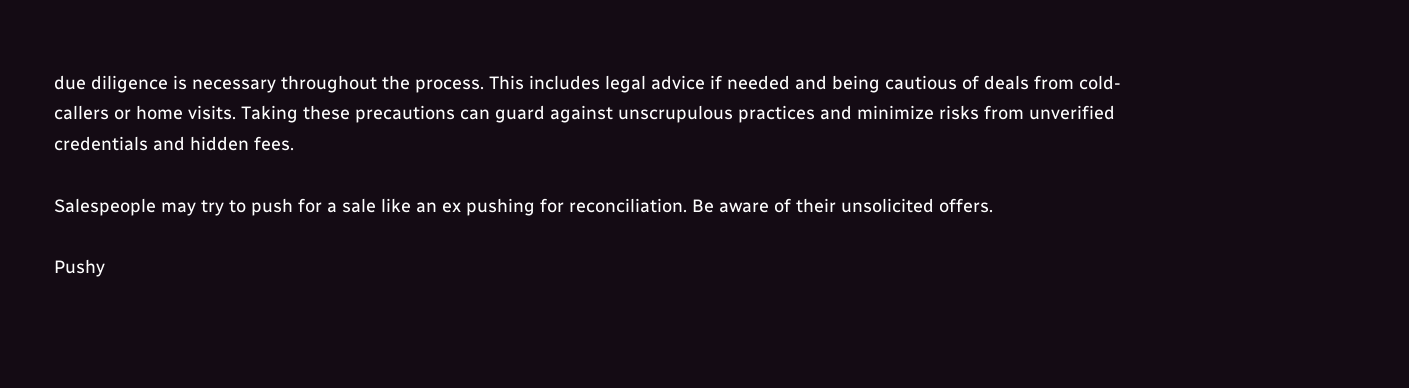due diligence is necessary throughout the process. This includes legal advice if needed and being cautious of deals from cold-callers or home visits. Taking these precautions can guard against unscrupulous practices and minimize risks from unverified credentials and hidden fees.

Salespeople may try to push for a sale like an ex pushing for reconciliation. Be aware of their unsolicited offers.

Pushy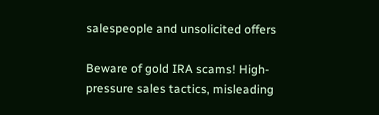salespeople and unsolicited offers

Beware of gold IRA scams! High-pressure sales tactics, misleading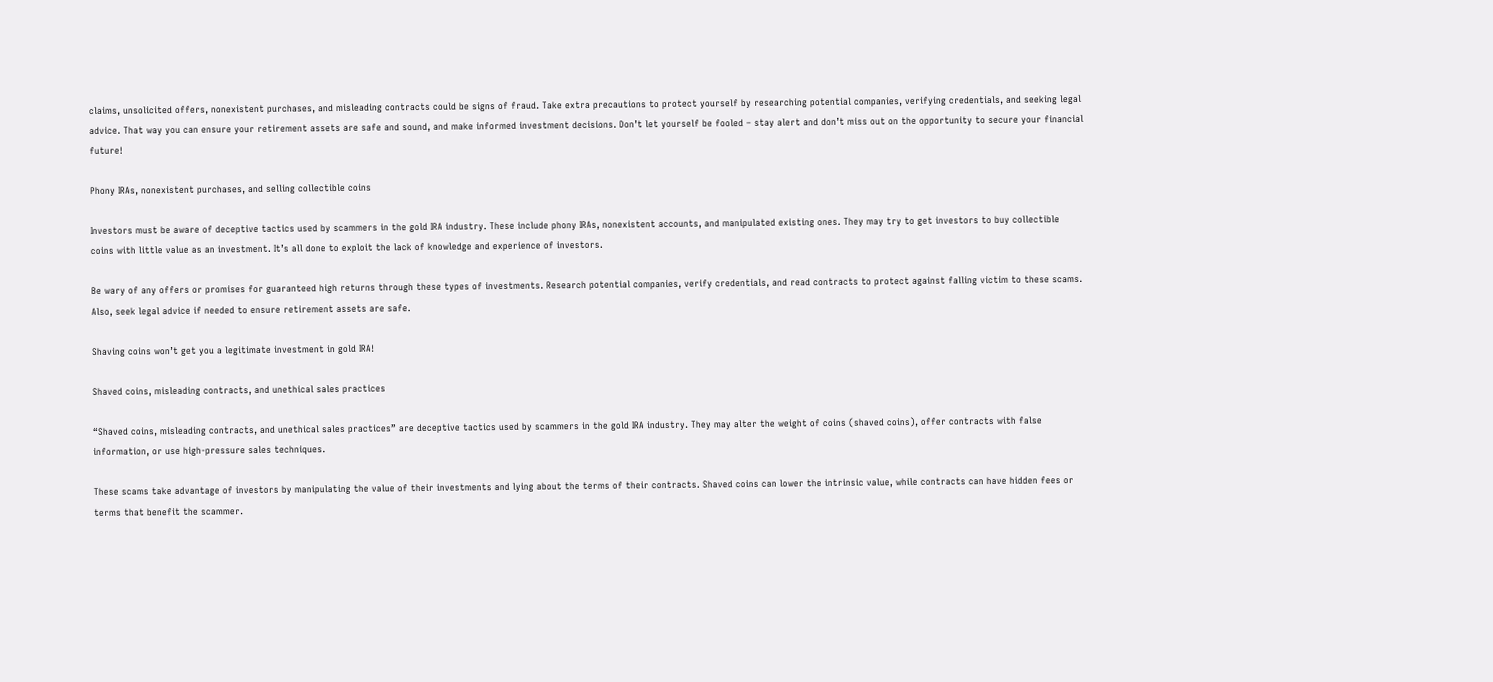claims, unsolicited offers, nonexistent purchases, and misleading contracts could be signs of fraud. Take extra precautions to protect yourself by researching potential companies, verifying credentials, and seeking legal advice. That way you can ensure your retirement assets are safe and sound, and make informed investment decisions. Don’t let yourself be fooled – stay alert and don’t miss out on the opportunity to secure your financial future!

Phony IRAs, nonexistent purchases, and selling collectible coins

Investors must be aware of deceptive tactics used by scammers in the gold IRA industry. These include phony IRAs, nonexistent accounts, and manipulated existing ones. They may try to get investors to buy collectible coins with little value as an investment. It’s all done to exploit the lack of knowledge and experience of investors.

Be wary of any offers or promises for guaranteed high returns through these types of investments. Research potential companies, verify credentials, and read contracts to protect against falling victim to these scams. Also, seek legal advice if needed to ensure retirement assets are safe.

Shaving coins won’t get you a legitimate investment in gold IRA!

Shaved coins, misleading contracts, and unethical sales practices

“Shaved coins, misleading contracts, and unethical sales practices” are deceptive tactics used by scammers in the gold IRA industry. They may alter the weight of coins (shaved coins), offer contracts with false information, or use high-pressure sales techniques.

These scams take advantage of investors by manipulating the value of their investments and lying about the terms of their contracts. Shaved coins can lower the intrinsic value, while contracts can have hidden fees or terms that benefit the scammer.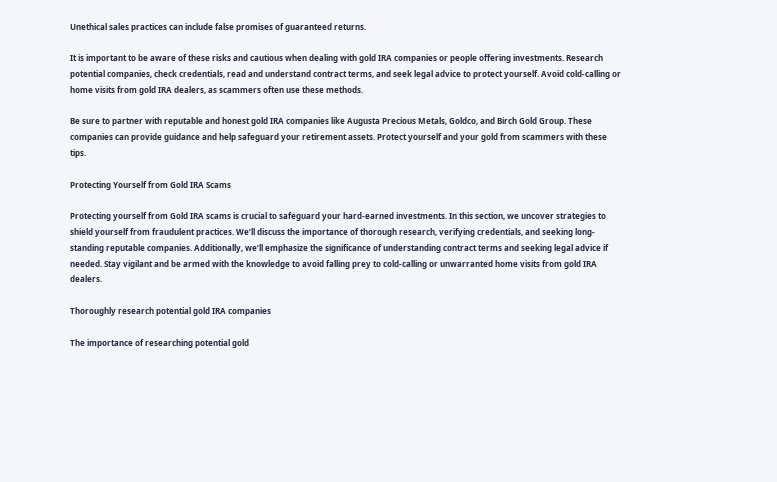Unethical sales practices can include false promises of guaranteed returns.

It is important to be aware of these risks and cautious when dealing with gold IRA companies or people offering investments. Research potential companies, check credentials, read and understand contract terms, and seek legal advice to protect yourself. Avoid cold-calling or home visits from gold IRA dealers, as scammers often use these methods.

Be sure to partner with reputable and honest gold IRA companies like Augusta Precious Metals, Goldco, and Birch Gold Group. These companies can provide guidance and help safeguard your retirement assets. Protect yourself and your gold from scammers with these tips.

Protecting Yourself from Gold IRA Scams

Protecting yourself from Gold IRA scams is crucial to safeguard your hard-earned investments. In this section, we uncover strategies to shield yourself from fraudulent practices. We’ll discuss the importance of thorough research, verifying credentials, and seeking long-standing reputable companies. Additionally, we’ll emphasize the significance of understanding contract terms and seeking legal advice if needed. Stay vigilant and be armed with the knowledge to avoid falling prey to cold-calling or unwarranted home visits from gold IRA dealers.

Thoroughly research potential gold IRA companies

The importance of researching potential gold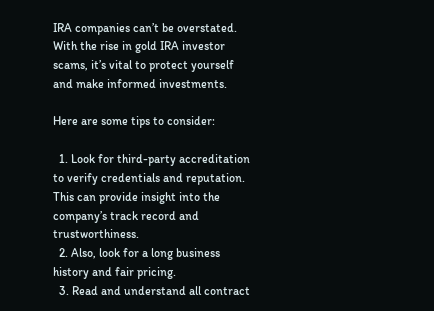IRA companies can’t be overstated. With the rise in gold IRA investor scams, it’s vital to protect yourself and make informed investments.

Here are some tips to consider:

  1. Look for third-party accreditation to verify credentials and reputation. This can provide insight into the company’s track record and trustworthiness.
  2. Also, look for a long business history and fair pricing.
  3. Read and understand all contract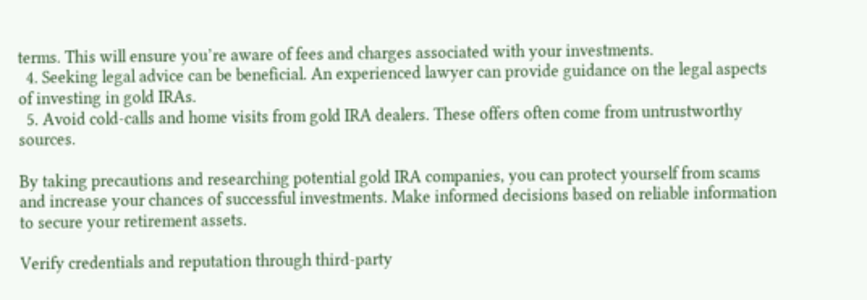terms. This will ensure you’re aware of fees and charges associated with your investments.
  4. Seeking legal advice can be beneficial. An experienced lawyer can provide guidance on the legal aspects of investing in gold IRAs.
  5. Avoid cold-calls and home visits from gold IRA dealers. These offers often come from untrustworthy sources.

By taking precautions and researching potential gold IRA companies, you can protect yourself from scams and increase your chances of successful investments. Make informed decisions based on reliable information to secure your retirement assets.

Verify credentials and reputation through third-party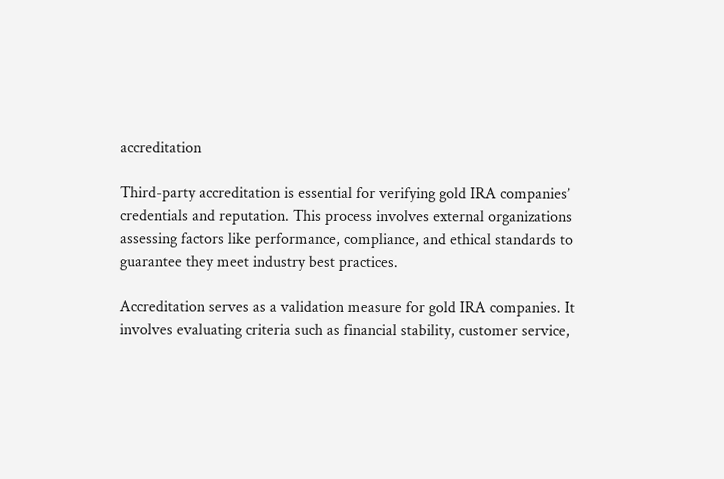accreditation

Third-party accreditation is essential for verifying gold IRA companies’ credentials and reputation. This process involves external organizations assessing factors like performance, compliance, and ethical standards to guarantee they meet industry best practices.

Accreditation serves as a validation measure for gold IRA companies. It involves evaluating criteria such as financial stability, customer service,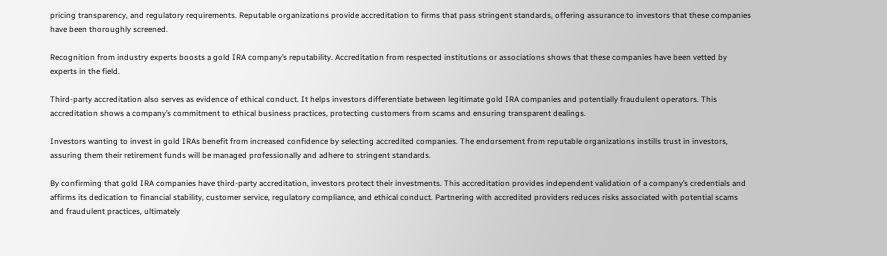pricing transparency, and regulatory requirements. Reputable organizations provide accreditation to firms that pass stringent standards, offering assurance to investors that these companies have been thoroughly screened.

Recognition from industry experts boosts a gold IRA company’s reputability. Accreditation from respected institutions or associations shows that these companies have been vetted by experts in the field.

Third-party accreditation also serves as evidence of ethical conduct. It helps investors differentiate between legitimate gold IRA companies and potentially fraudulent operators. This accreditation shows a company’s commitment to ethical business practices, protecting customers from scams and ensuring transparent dealings.

Investors wanting to invest in gold IRAs benefit from increased confidence by selecting accredited companies. The endorsement from reputable organizations instills trust in investors, assuring them their retirement funds will be managed professionally and adhere to stringent standards.

By confirming that gold IRA companies have third-party accreditation, investors protect their investments. This accreditation provides independent validation of a company’s credentials and affirms its dedication to financial stability, customer service, regulatory compliance, and ethical conduct. Partnering with accredited providers reduces risks associated with potential scams and fraudulent practices, ultimately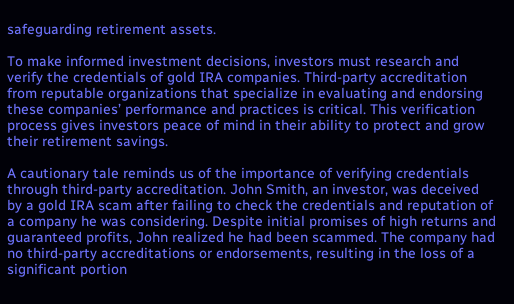safeguarding retirement assets.

To make informed investment decisions, investors must research and verify the credentials of gold IRA companies. Third-party accreditation from reputable organizations that specialize in evaluating and endorsing these companies’ performance and practices is critical. This verification process gives investors peace of mind in their ability to protect and grow their retirement savings.

A cautionary tale reminds us of the importance of verifying credentials through third-party accreditation. John Smith, an investor, was deceived by a gold IRA scam after failing to check the credentials and reputation of a company he was considering. Despite initial promises of high returns and guaranteed profits, John realized he had been scammed. The company had no third-party accreditations or endorsements, resulting in the loss of a significant portion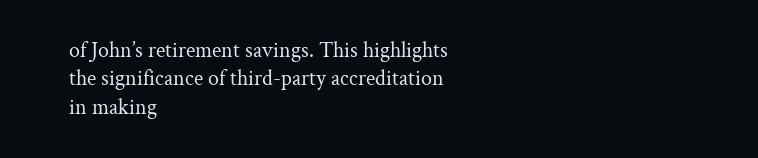of John’s retirement savings. This highlights the significance of third-party accreditation in making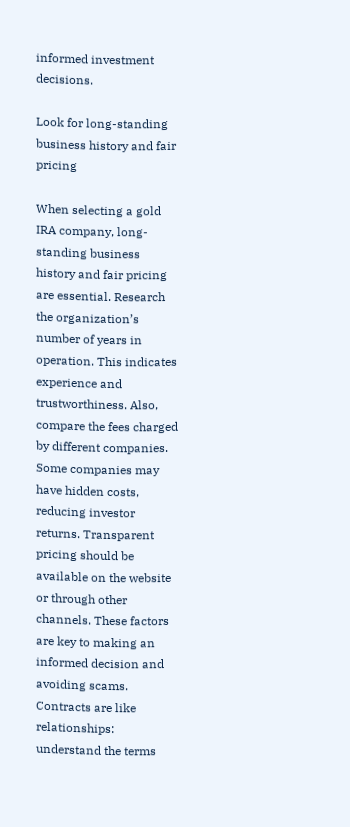informed investment decisions.

Look for long-standing business history and fair pricing

When selecting a gold IRA company, long-standing business history and fair pricing are essential. Research the organization’s number of years in operation. This indicates experience and trustworthiness. Also, compare the fees charged by different companies. Some companies may have hidden costs, reducing investor returns. Transparent pricing should be available on the website or through other channels. These factors are key to making an informed decision and avoiding scams. Contracts are like relationships: understand the terms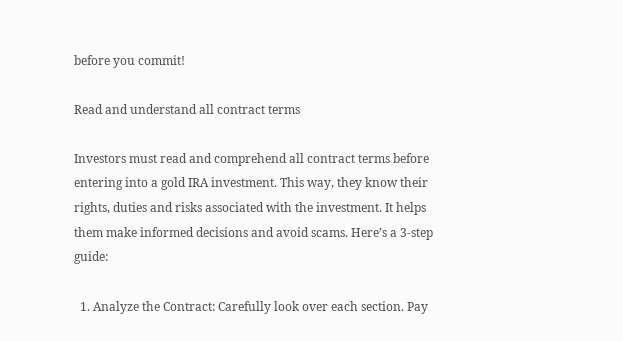before you commit!

Read and understand all contract terms

Investors must read and comprehend all contract terms before entering into a gold IRA investment. This way, they know their rights, duties and risks associated with the investment. It helps them make informed decisions and avoid scams. Here’s a 3-step guide:

  1. Analyze the Contract: Carefully look over each section. Pay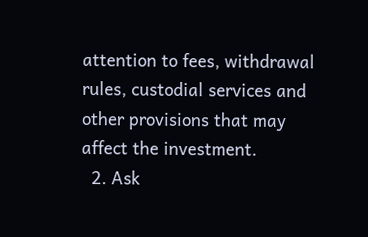attention to fees, withdrawal rules, custodial services and other provisions that may affect the investment.
  2. Ask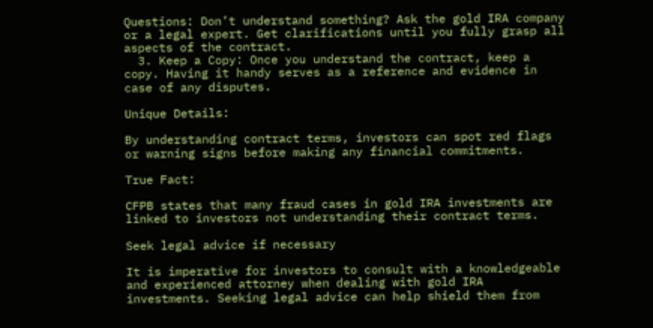Questions: Don’t understand something? Ask the gold IRA company or a legal expert. Get clarifications until you fully grasp all aspects of the contract.
  3. Keep a Copy: Once you understand the contract, keep a copy. Having it handy serves as a reference and evidence in case of any disputes.

Unique Details:

By understanding contract terms, investors can spot red flags or warning signs before making any financial commitments.

True Fact:

CFPB states that many fraud cases in gold IRA investments are linked to investors not understanding their contract terms.

Seek legal advice if necessary

It is imperative for investors to consult with a knowledgeable and experienced attorney when dealing with gold IRA investments. Seeking legal advice can help shield them from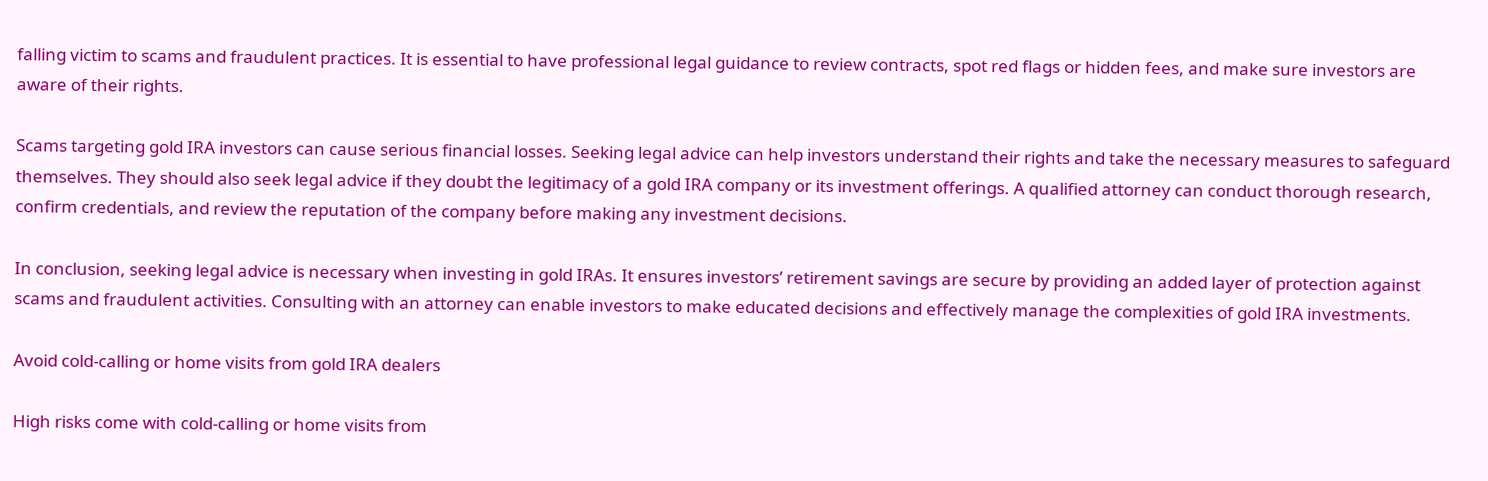falling victim to scams and fraudulent practices. It is essential to have professional legal guidance to review contracts, spot red flags or hidden fees, and make sure investors are aware of their rights.

Scams targeting gold IRA investors can cause serious financial losses. Seeking legal advice can help investors understand their rights and take the necessary measures to safeguard themselves. They should also seek legal advice if they doubt the legitimacy of a gold IRA company or its investment offerings. A qualified attorney can conduct thorough research, confirm credentials, and review the reputation of the company before making any investment decisions.

In conclusion, seeking legal advice is necessary when investing in gold IRAs. It ensures investors’ retirement savings are secure by providing an added layer of protection against scams and fraudulent activities. Consulting with an attorney can enable investors to make educated decisions and effectively manage the complexities of gold IRA investments.

Avoid cold-calling or home visits from gold IRA dealers

High risks come with cold-calling or home visits from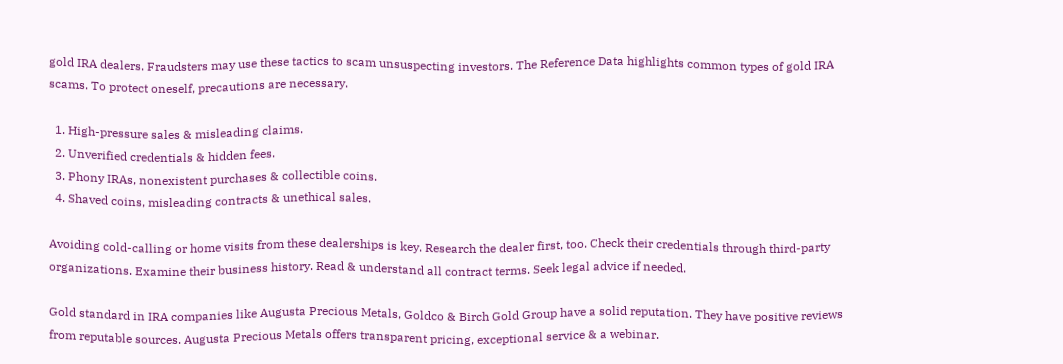gold IRA dealers. Fraudsters may use these tactics to scam unsuspecting investors. The Reference Data highlights common types of gold IRA scams. To protect oneself, precautions are necessary.

  1. High-pressure sales & misleading claims.
  2. Unverified credentials & hidden fees.
  3. Phony IRAs, nonexistent purchases & collectible coins.
  4. Shaved coins, misleading contracts & unethical sales.

Avoiding cold-calling or home visits from these dealerships is key. Research the dealer first, too. Check their credentials through third-party organizations. Examine their business history. Read & understand all contract terms. Seek legal advice if needed.

Gold standard in IRA companies like Augusta Precious Metals, Goldco & Birch Gold Group have a solid reputation. They have positive reviews from reputable sources. Augusta Precious Metals offers transparent pricing, exceptional service & a webinar.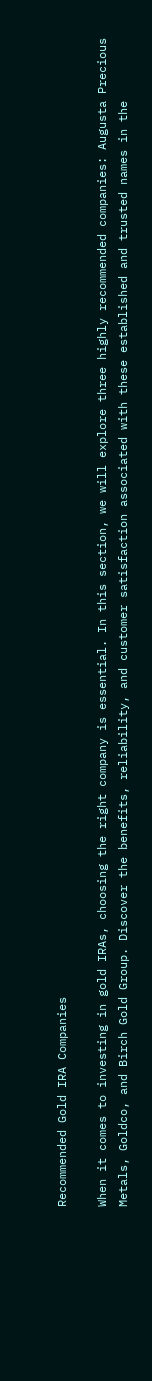Recommended Gold IRA Companies

When it comes to investing in gold IRAs, choosing the right company is essential. In this section, we will explore three highly recommended companies: Augusta Precious Metals, Goldco, and Birch Gold Group. Discover the benefits, reliability, and customer satisfaction associated with these established and trusted names in the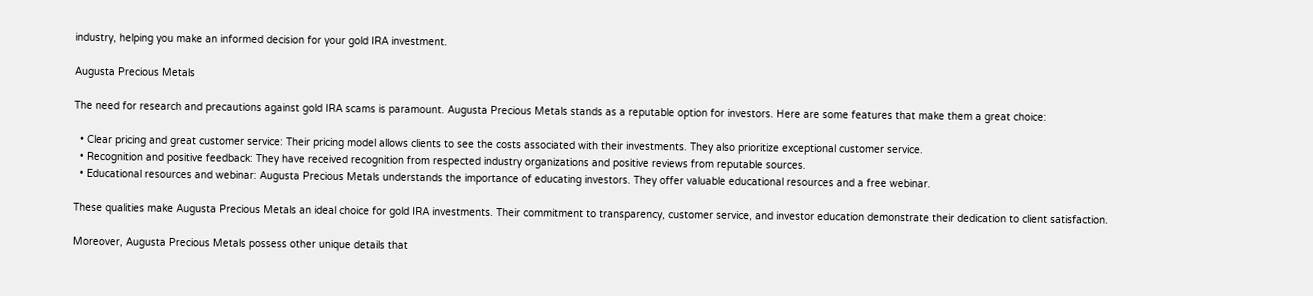industry, helping you make an informed decision for your gold IRA investment.

Augusta Precious Metals

The need for research and precautions against gold IRA scams is paramount. Augusta Precious Metals stands as a reputable option for investors. Here are some features that make them a great choice:

  • Clear pricing and great customer service: Their pricing model allows clients to see the costs associated with their investments. They also prioritize exceptional customer service.
  • Recognition and positive feedback: They have received recognition from respected industry organizations and positive reviews from reputable sources.
  • Educational resources and webinar: Augusta Precious Metals understands the importance of educating investors. They offer valuable educational resources and a free webinar.

These qualities make Augusta Precious Metals an ideal choice for gold IRA investments. Their commitment to transparency, customer service, and investor education demonstrate their dedication to client satisfaction.

Moreover, Augusta Precious Metals possess other unique details that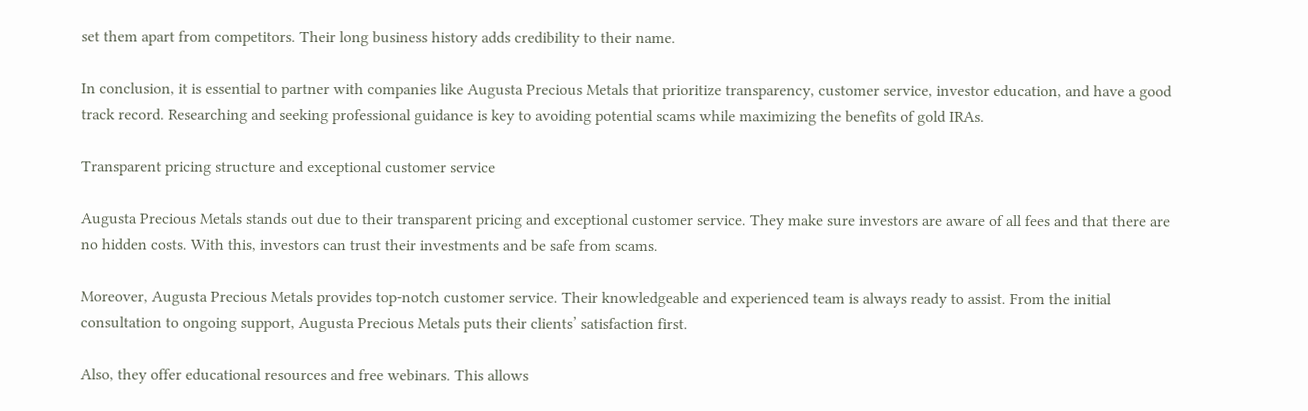set them apart from competitors. Their long business history adds credibility to their name.

In conclusion, it is essential to partner with companies like Augusta Precious Metals that prioritize transparency, customer service, investor education, and have a good track record. Researching and seeking professional guidance is key to avoiding potential scams while maximizing the benefits of gold IRAs.

Transparent pricing structure and exceptional customer service

Augusta Precious Metals stands out due to their transparent pricing and exceptional customer service. They make sure investors are aware of all fees and that there are no hidden costs. With this, investors can trust their investments and be safe from scams.

Moreover, Augusta Precious Metals provides top-notch customer service. Their knowledgeable and experienced team is always ready to assist. From the initial consultation to ongoing support, Augusta Precious Metals puts their clients’ satisfaction first.

Also, they offer educational resources and free webinars. This allows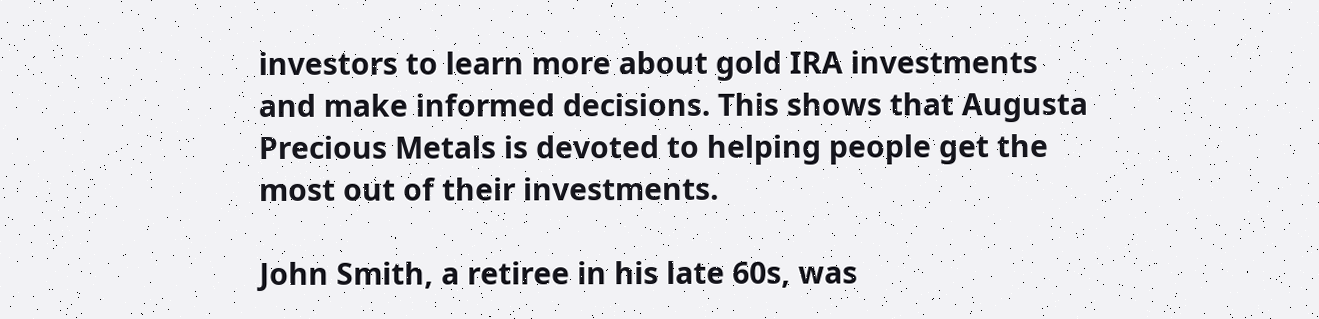investors to learn more about gold IRA investments and make informed decisions. This shows that Augusta Precious Metals is devoted to helping people get the most out of their investments.

John Smith, a retiree in his late 60s, was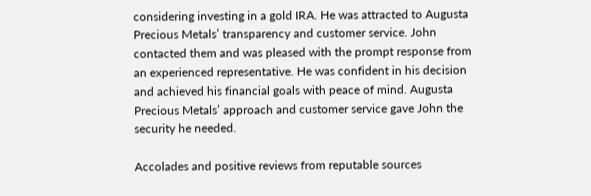considering investing in a gold IRA. He was attracted to Augusta Precious Metals’ transparency and customer service. John contacted them and was pleased with the prompt response from an experienced representative. He was confident in his decision and achieved his financial goals with peace of mind. Augusta Precious Metals’ approach and customer service gave John the security he needed.

Accolades and positive reviews from reputable sources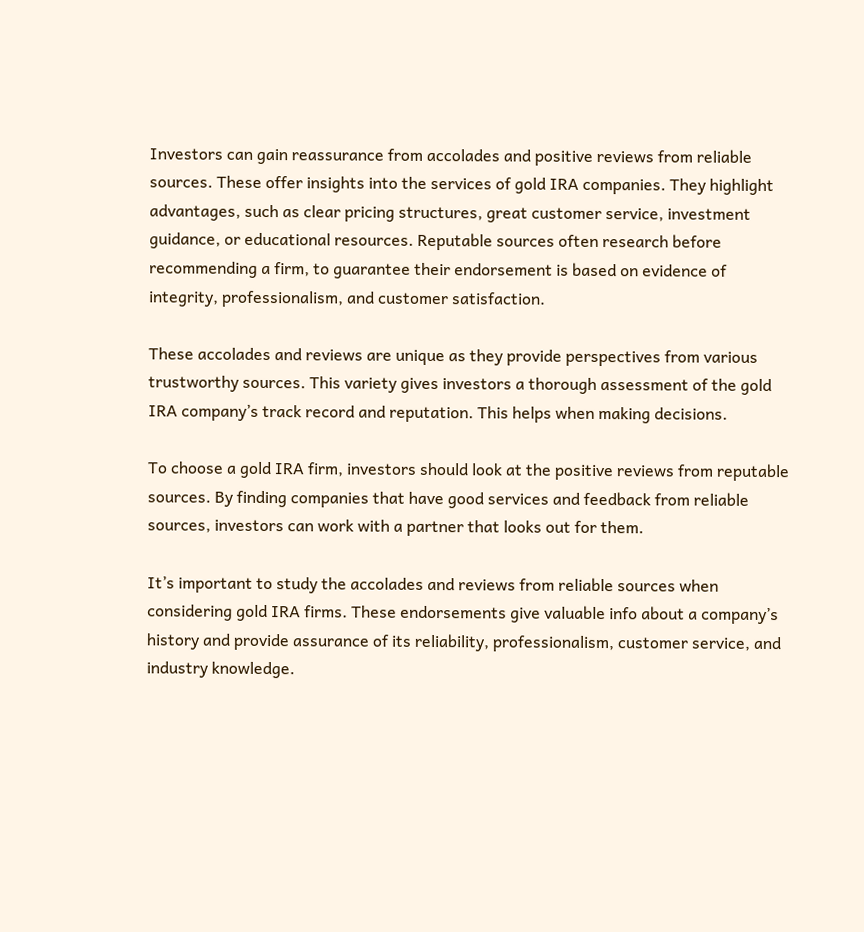Investors can gain reassurance from accolades and positive reviews from reliable sources. These offer insights into the services of gold IRA companies. They highlight advantages, such as clear pricing structures, great customer service, investment guidance, or educational resources. Reputable sources often research before recommending a firm, to guarantee their endorsement is based on evidence of integrity, professionalism, and customer satisfaction.

These accolades and reviews are unique as they provide perspectives from various trustworthy sources. This variety gives investors a thorough assessment of the gold IRA company’s track record and reputation. This helps when making decisions.

To choose a gold IRA firm, investors should look at the positive reviews from reputable sources. By finding companies that have good services and feedback from reliable sources, investors can work with a partner that looks out for them.

It’s important to study the accolades and reviews from reliable sources when considering gold IRA firms. These endorsements give valuable info about a company’s history and provide assurance of its reliability, professionalism, customer service, and industry knowledge.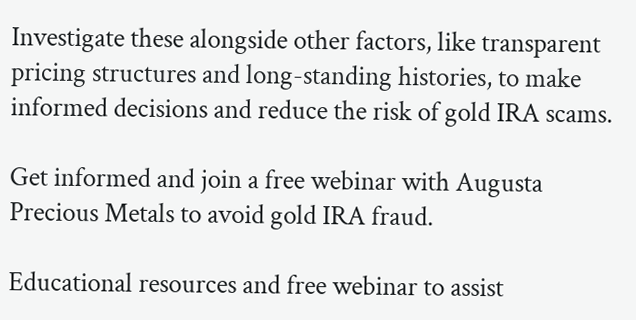Investigate these alongside other factors, like transparent pricing structures and long-standing histories, to make informed decisions and reduce the risk of gold IRA scams.

Get informed and join a free webinar with Augusta Precious Metals to avoid gold IRA fraud.

Educational resources and free webinar to assist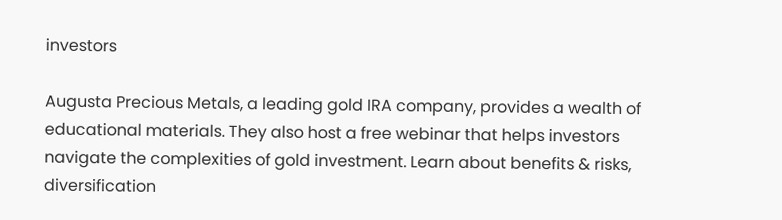investors

Augusta Precious Metals, a leading gold IRA company, provides a wealth of educational materials. They also host a free webinar that helps investors navigate the complexities of gold investment. Learn about benefits & risks, diversification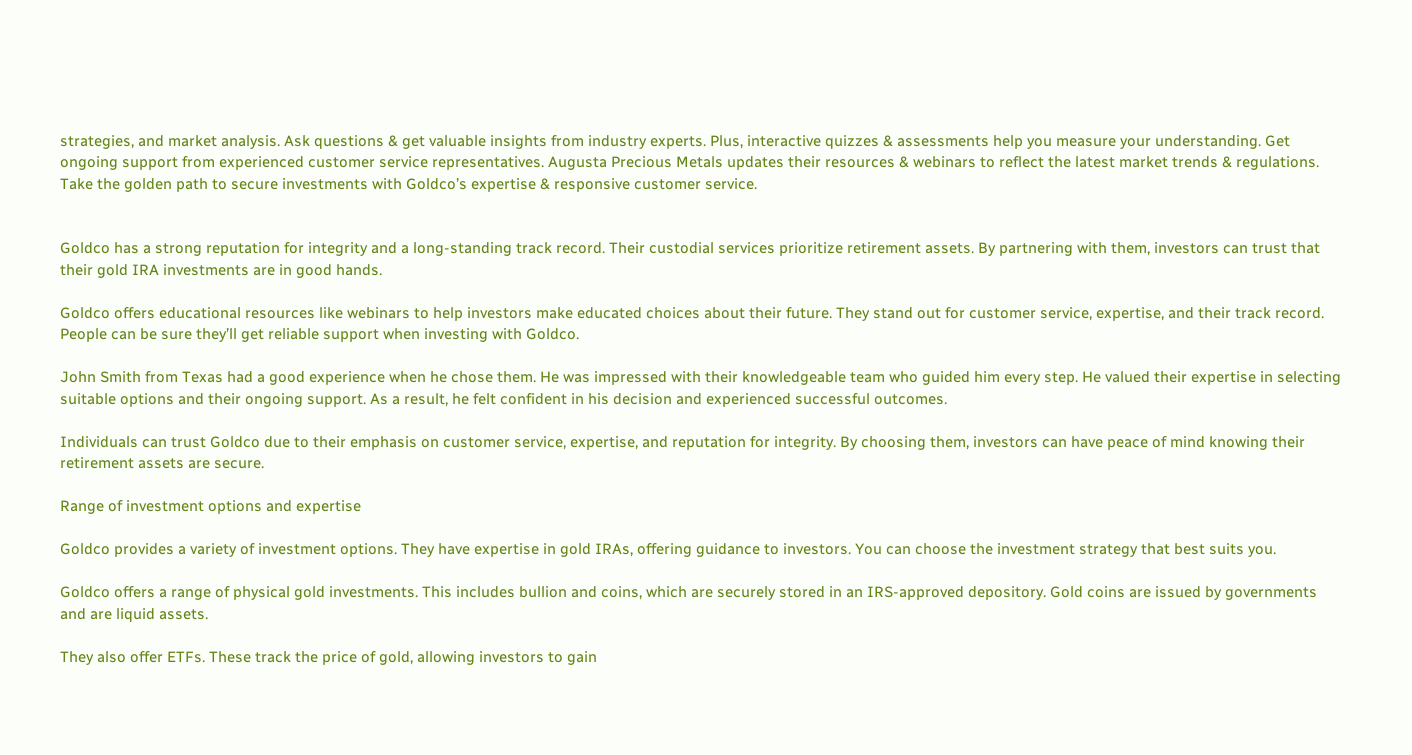strategies, and market analysis. Ask questions & get valuable insights from industry experts. Plus, interactive quizzes & assessments help you measure your understanding. Get ongoing support from experienced customer service representatives. Augusta Precious Metals updates their resources & webinars to reflect the latest market trends & regulations. Take the golden path to secure investments with Goldco’s expertise & responsive customer service.


Goldco has a strong reputation for integrity and a long-standing track record. Their custodial services prioritize retirement assets. By partnering with them, investors can trust that their gold IRA investments are in good hands.

Goldco offers educational resources like webinars to help investors make educated choices about their future. They stand out for customer service, expertise, and their track record. People can be sure they’ll get reliable support when investing with Goldco.

John Smith from Texas had a good experience when he chose them. He was impressed with their knowledgeable team who guided him every step. He valued their expertise in selecting suitable options and their ongoing support. As a result, he felt confident in his decision and experienced successful outcomes.

Individuals can trust Goldco due to their emphasis on customer service, expertise, and reputation for integrity. By choosing them, investors can have peace of mind knowing their retirement assets are secure.

Range of investment options and expertise

Goldco provides a variety of investment options. They have expertise in gold IRAs, offering guidance to investors. You can choose the investment strategy that best suits you.

Goldco offers a range of physical gold investments. This includes bullion and coins, which are securely stored in an IRS-approved depository. Gold coins are issued by governments and are liquid assets.

They also offer ETFs. These track the price of gold, allowing investors to gain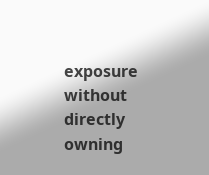exposure without directly owning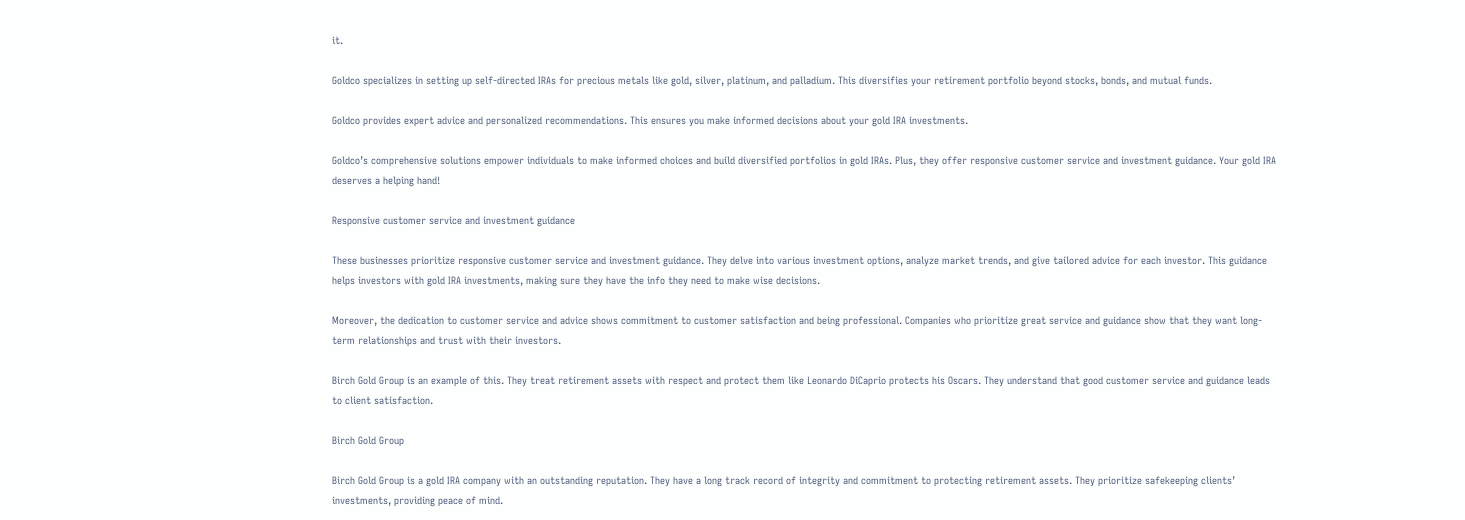it.

Goldco specializes in setting up self-directed IRAs for precious metals like gold, silver, platinum, and palladium. This diversifies your retirement portfolio beyond stocks, bonds, and mutual funds.

Goldco provides expert advice and personalized recommendations. This ensures you make informed decisions about your gold IRA investments.

Goldco’s comprehensive solutions empower individuals to make informed choices and build diversified portfolios in gold IRAs. Plus, they offer responsive customer service and investment guidance. Your gold IRA deserves a helping hand!

Responsive customer service and investment guidance

These businesses prioritize responsive customer service and investment guidance. They delve into various investment options, analyze market trends, and give tailored advice for each investor. This guidance helps investors with gold IRA investments, making sure they have the info they need to make wise decisions.

Moreover, the dedication to customer service and advice shows commitment to customer satisfaction and being professional. Companies who prioritize great service and guidance show that they want long-term relationships and trust with their investors.

Birch Gold Group is an example of this. They treat retirement assets with respect and protect them like Leonardo DiCaprio protects his Oscars. They understand that good customer service and guidance leads to client satisfaction.

Birch Gold Group

Birch Gold Group is a gold IRA company with an outstanding reputation. They have a long track record of integrity and commitment to protecting retirement assets. They prioritize safekeeping clients’ investments, providing peace of mind.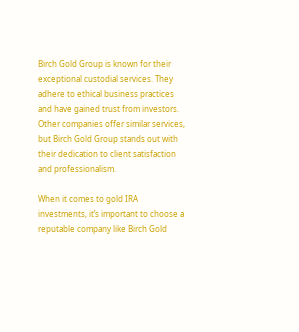Birch Gold Group is known for their exceptional custodial services. They adhere to ethical business practices and have gained trust from investors. Other companies offer similar services, but Birch Gold Group stands out with their dedication to client satisfaction and professionalism.

When it comes to gold IRA investments, it’s important to choose a reputable company like Birch Gold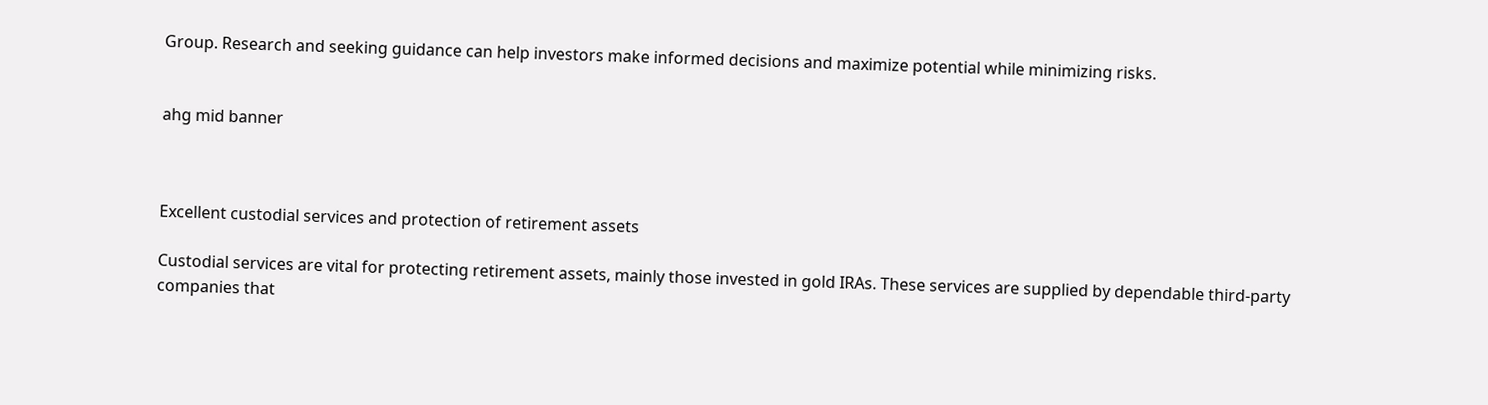Group. Research and seeking guidance can help investors make informed decisions and maximize potential while minimizing risks.


ahg mid banner



Excellent custodial services and protection of retirement assets

Custodial services are vital for protecting retirement assets, mainly those invested in gold IRAs. These services are supplied by dependable third-party companies that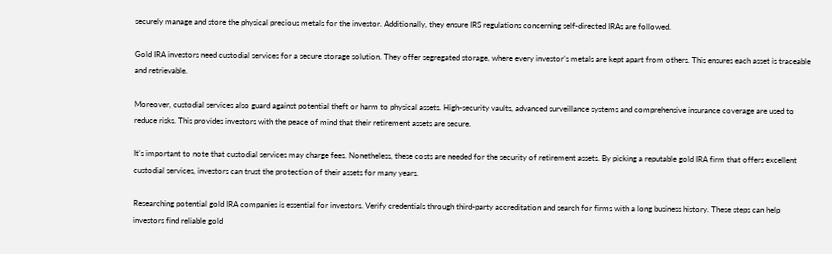securely manage and store the physical precious metals for the investor. Additionally, they ensure IRS regulations concerning self-directed IRAs are followed.

Gold IRA investors need custodial services for a secure storage solution. They offer segregated storage, where every investor’s metals are kept apart from others. This ensures each asset is traceable and retrievable.

Moreover, custodial services also guard against potential theft or harm to physical assets. High-security vaults, advanced surveillance systems and comprehensive insurance coverage are used to reduce risks. This provides investors with the peace of mind that their retirement assets are secure.

It’s important to note that custodial services may charge fees. Nonetheless, these costs are needed for the security of retirement assets. By picking a reputable gold IRA firm that offers excellent custodial services, investors can trust the protection of their assets for many years.

Researching potential gold IRA companies is essential for investors. Verify credentials through third-party accreditation and search for firms with a long business history. These steps can help investors find reliable gold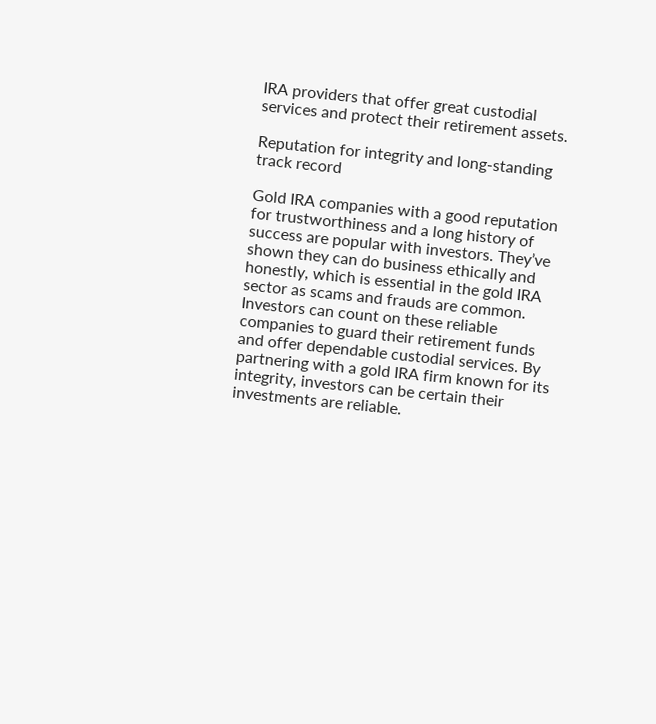IRA providers that offer great custodial services and protect their retirement assets.

Reputation for integrity and long-standing track record

Gold IRA companies with a good reputation for trustworthiness and a long history of success are popular with investors. They’ve shown they can do business ethically and honestly, which is essential in the gold IRA sector as scams and frauds are common. Investors can count on these reliable companies to guard their retirement funds and offer dependable custodial services. By partnering with a gold IRA firm known for its integrity, investors can be certain their investments are reliable.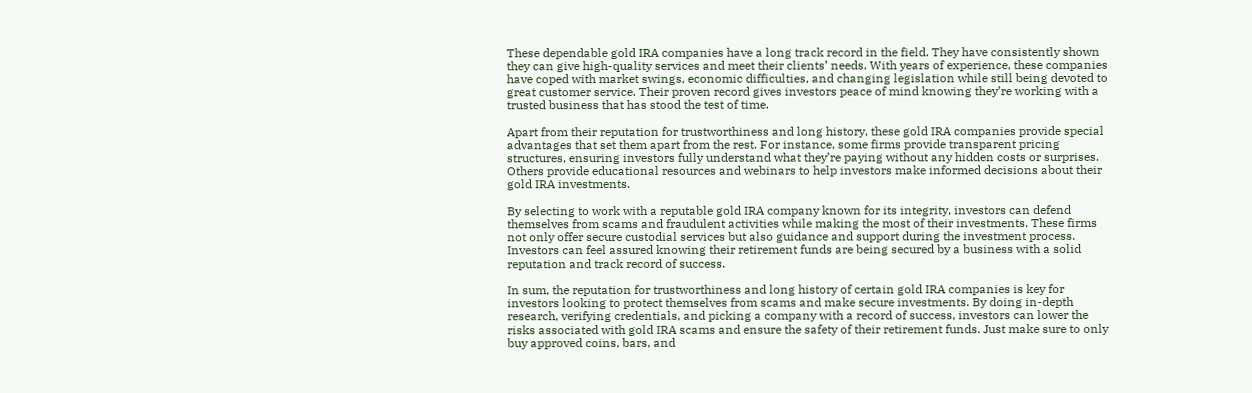These dependable gold IRA companies have a long track record in the field. They have consistently shown they can give high-quality services and meet their clients’ needs. With years of experience, these companies have coped with market swings, economic difficulties, and changing legislation while still being devoted to great customer service. Their proven record gives investors peace of mind knowing they’re working with a trusted business that has stood the test of time.

Apart from their reputation for trustworthiness and long history, these gold IRA companies provide special advantages that set them apart from the rest. For instance, some firms provide transparent pricing structures, ensuring investors fully understand what they’re paying without any hidden costs or surprises. Others provide educational resources and webinars to help investors make informed decisions about their gold IRA investments.

By selecting to work with a reputable gold IRA company known for its integrity, investors can defend themselves from scams and fraudulent activities while making the most of their investments. These firms not only offer secure custodial services but also guidance and support during the investment process. Investors can feel assured knowing their retirement funds are being secured by a business with a solid reputation and track record of success.

In sum, the reputation for trustworthiness and long history of certain gold IRA companies is key for investors looking to protect themselves from scams and make secure investments. By doing in-depth research, verifying credentials, and picking a company with a record of success, investors can lower the risks associated with gold IRA scams and ensure the safety of their retirement funds. Just make sure to only buy approved coins, bars, and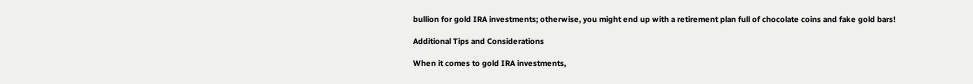bullion for gold IRA investments; otherwise, you might end up with a retirement plan full of chocolate coins and fake gold bars!

Additional Tips and Considerations

When it comes to gold IRA investments,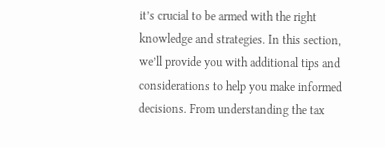it’s crucial to be armed with the right knowledge and strategies. In this section, we’ll provide you with additional tips and considerations to help you make informed decisions. From understanding the tax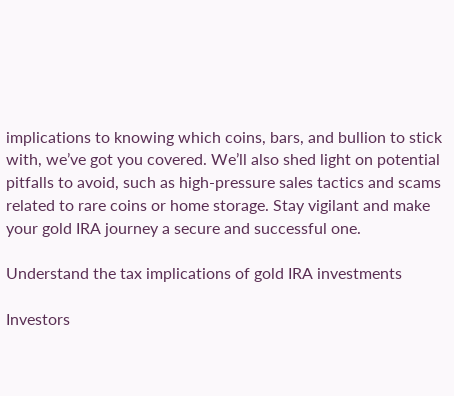implications to knowing which coins, bars, and bullion to stick with, we’ve got you covered. We’ll also shed light on potential pitfalls to avoid, such as high-pressure sales tactics and scams related to rare coins or home storage. Stay vigilant and make your gold IRA journey a secure and successful one.

Understand the tax implications of gold IRA investments

Investors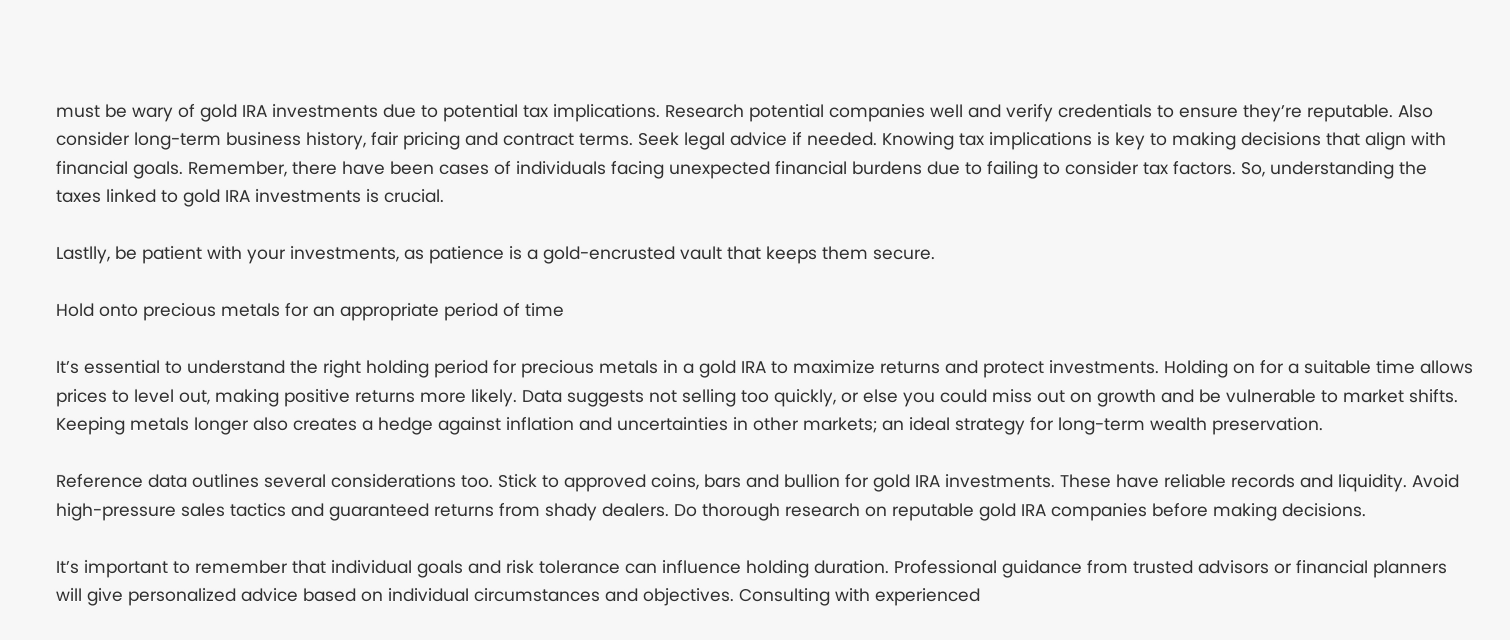must be wary of gold IRA investments due to potential tax implications. Research potential companies well and verify credentials to ensure they’re reputable. Also consider long-term business history, fair pricing and contract terms. Seek legal advice if needed. Knowing tax implications is key to making decisions that align with financial goals. Remember, there have been cases of individuals facing unexpected financial burdens due to failing to consider tax factors. So, understanding the taxes linked to gold IRA investments is crucial.

Lastlly, be patient with your investments, as patience is a gold-encrusted vault that keeps them secure.

Hold onto precious metals for an appropriate period of time

It’s essential to understand the right holding period for precious metals in a gold IRA to maximize returns and protect investments. Holding on for a suitable time allows prices to level out, making positive returns more likely. Data suggests not selling too quickly, or else you could miss out on growth and be vulnerable to market shifts. Keeping metals longer also creates a hedge against inflation and uncertainties in other markets; an ideal strategy for long-term wealth preservation.

Reference data outlines several considerations too. Stick to approved coins, bars and bullion for gold IRA investments. These have reliable records and liquidity. Avoid high-pressure sales tactics and guaranteed returns from shady dealers. Do thorough research on reputable gold IRA companies before making decisions.

It’s important to remember that individual goals and risk tolerance can influence holding duration. Professional guidance from trusted advisors or financial planners will give personalized advice based on individual circumstances and objectives. Consulting with experienced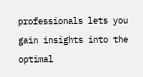professionals lets you gain insights into the optimal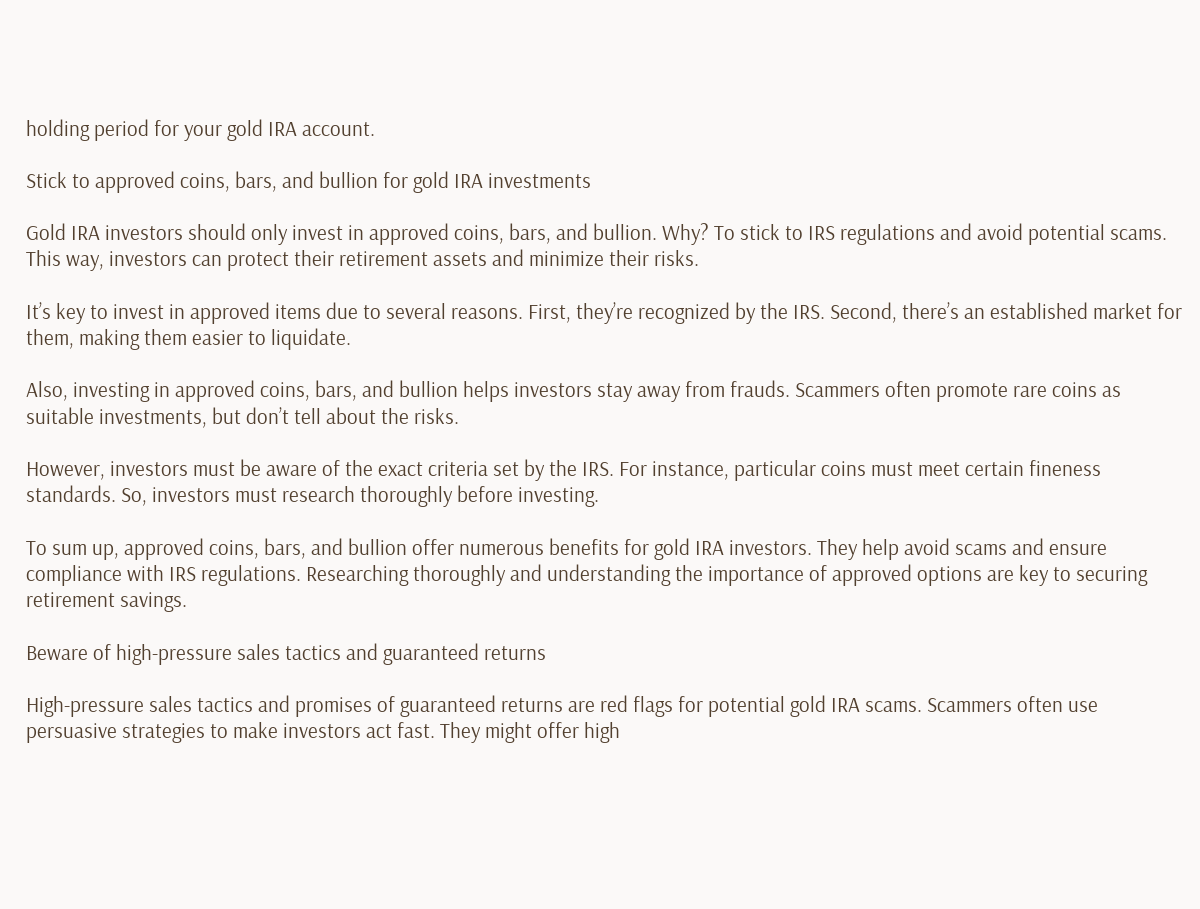holding period for your gold IRA account.

Stick to approved coins, bars, and bullion for gold IRA investments

Gold IRA investors should only invest in approved coins, bars, and bullion. Why? To stick to IRS regulations and avoid potential scams. This way, investors can protect their retirement assets and minimize their risks.

It’s key to invest in approved items due to several reasons. First, they’re recognized by the IRS. Second, there’s an established market for them, making them easier to liquidate.

Also, investing in approved coins, bars, and bullion helps investors stay away from frauds. Scammers often promote rare coins as suitable investments, but don’t tell about the risks.

However, investors must be aware of the exact criteria set by the IRS. For instance, particular coins must meet certain fineness standards. So, investors must research thoroughly before investing.

To sum up, approved coins, bars, and bullion offer numerous benefits for gold IRA investors. They help avoid scams and ensure compliance with IRS regulations. Researching thoroughly and understanding the importance of approved options are key to securing retirement savings.

Beware of high-pressure sales tactics and guaranteed returns

High-pressure sales tactics and promises of guaranteed returns are red flags for potential gold IRA scams. Scammers often use persuasive strategies to make investors act fast. They might offer high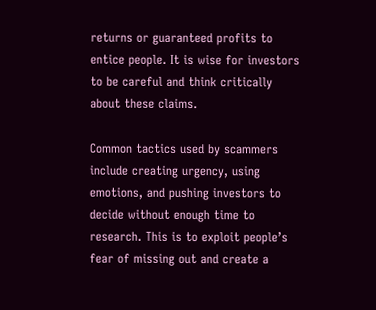returns or guaranteed profits to entice people. It is wise for investors to be careful and think critically about these claims.

Common tactics used by scammers include creating urgency, using emotions, and pushing investors to decide without enough time to research. This is to exploit people’s fear of missing out and create a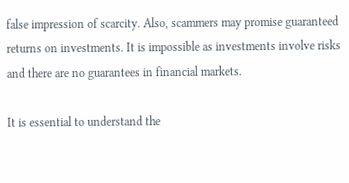false impression of scarcity. Also, scammers may promise guaranteed returns on investments. It is impossible as investments involve risks and there are no guarantees in financial markets.

It is essential to understand the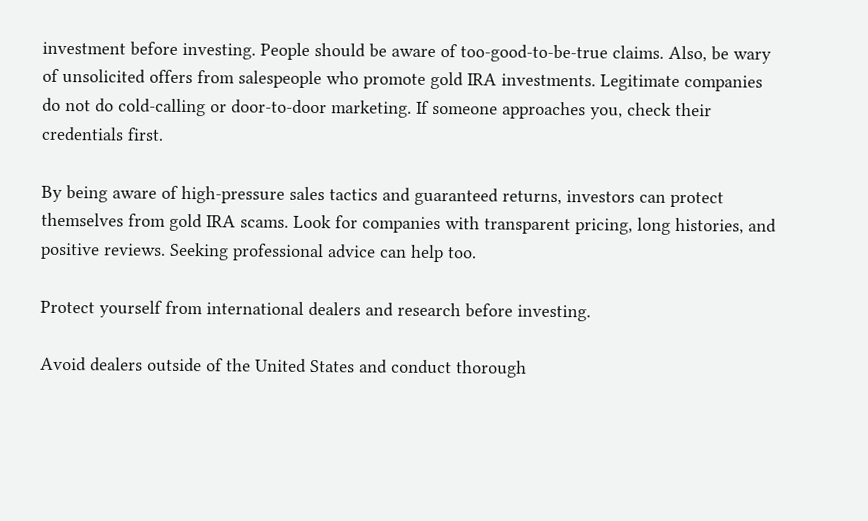investment before investing. People should be aware of too-good-to-be-true claims. Also, be wary of unsolicited offers from salespeople who promote gold IRA investments. Legitimate companies do not do cold-calling or door-to-door marketing. If someone approaches you, check their credentials first.

By being aware of high-pressure sales tactics and guaranteed returns, investors can protect themselves from gold IRA scams. Look for companies with transparent pricing, long histories, and positive reviews. Seeking professional advice can help too.

Protect yourself from international dealers and research before investing.

Avoid dealers outside of the United States and conduct thorough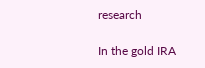research

In the gold IRA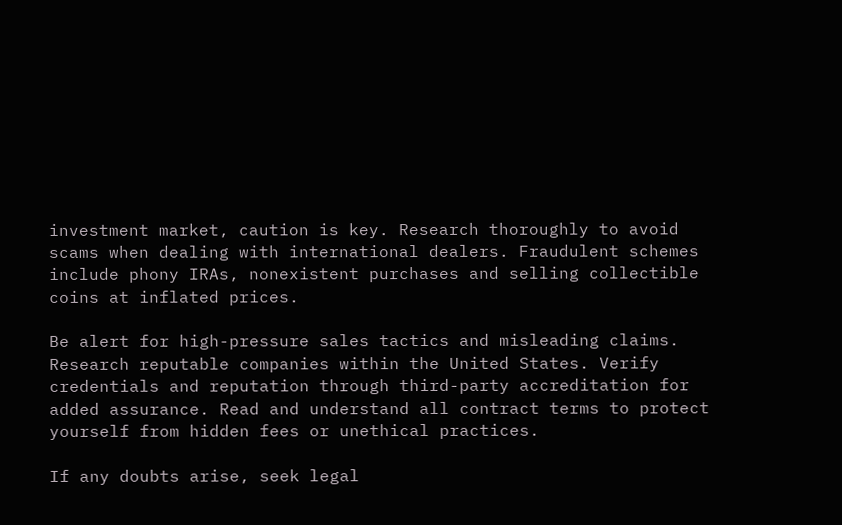investment market, caution is key. Research thoroughly to avoid scams when dealing with international dealers. Fraudulent schemes include phony IRAs, nonexistent purchases and selling collectible coins at inflated prices.

Be alert for high-pressure sales tactics and misleading claims. Research reputable companies within the United States. Verify credentials and reputation through third-party accreditation for added assurance. Read and understand all contract terms to protect yourself from hidden fees or unethical practices.

If any doubts arise, seek legal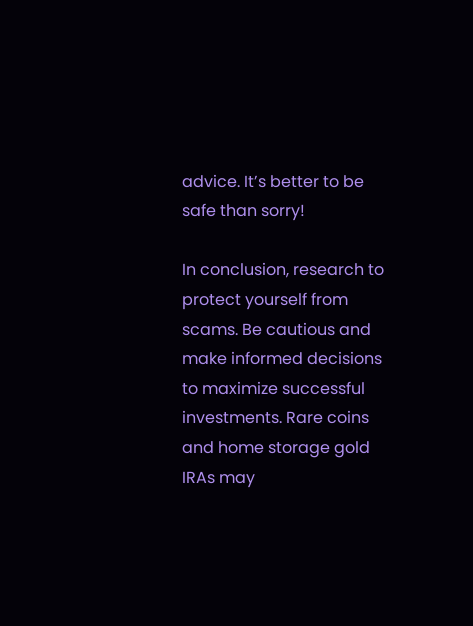advice. It’s better to be safe than sorry!

In conclusion, research to protect yourself from scams. Be cautious and make informed decisions to maximize successful investments. Rare coins and home storage gold IRAs may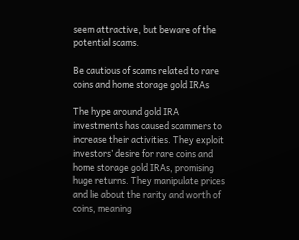seem attractive, but beware of the potential scams.

Be cautious of scams related to rare coins and home storage gold IRAs

The hype around gold IRA investments has caused scammers to increase their activities. They exploit investors’ desire for rare coins and home storage gold IRAs, promising huge returns. They manipulate prices and lie about the rarity and worth of coins, meaning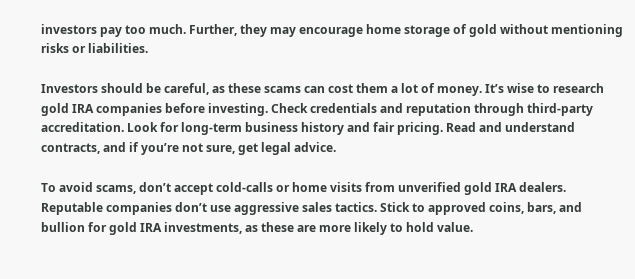investors pay too much. Further, they may encourage home storage of gold without mentioning risks or liabilities.

Investors should be careful, as these scams can cost them a lot of money. It’s wise to research gold IRA companies before investing. Check credentials and reputation through third-party accreditation. Look for long-term business history and fair pricing. Read and understand contracts, and if you’re not sure, get legal advice.

To avoid scams, don’t accept cold-calls or home visits from unverified gold IRA dealers. Reputable companies don’t use aggressive sales tactics. Stick to approved coins, bars, and bullion for gold IRA investments, as these are more likely to hold value.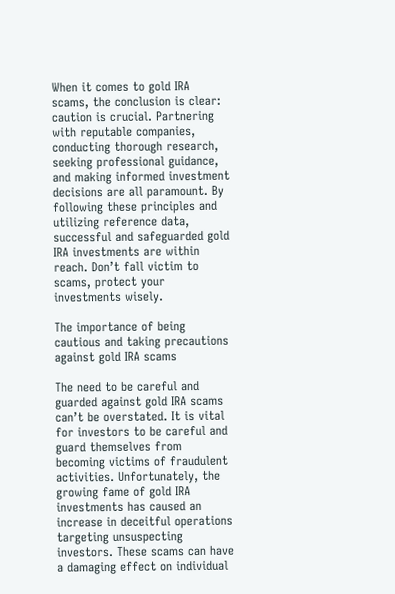When it comes to gold IRA scams, the conclusion is clear: caution is crucial. Partnering with reputable companies, conducting thorough research, seeking professional guidance, and making informed investment decisions are all paramount. By following these principles and utilizing reference data, successful and safeguarded gold IRA investments are within reach. Don’t fall victim to scams, protect your investments wisely.

The importance of being cautious and taking precautions against gold IRA scams

The need to be careful and guarded against gold IRA scams can’t be overstated. It is vital for investors to be careful and guard themselves from becoming victims of fraudulent activities. Unfortunately, the growing fame of gold IRA investments has caused an increase in deceitful operations targeting unsuspecting investors. These scams can have a damaging effect on individual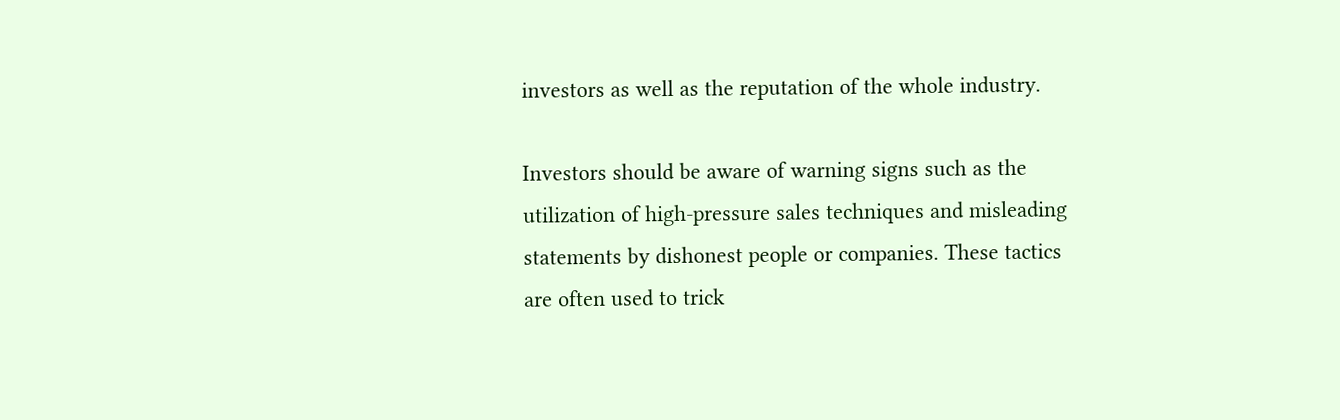investors as well as the reputation of the whole industry.

Investors should be aware of warning signs such as the utilization of high-pressure sales techniques and misleading statements by dishonest people or companies. These tactics are often used to trick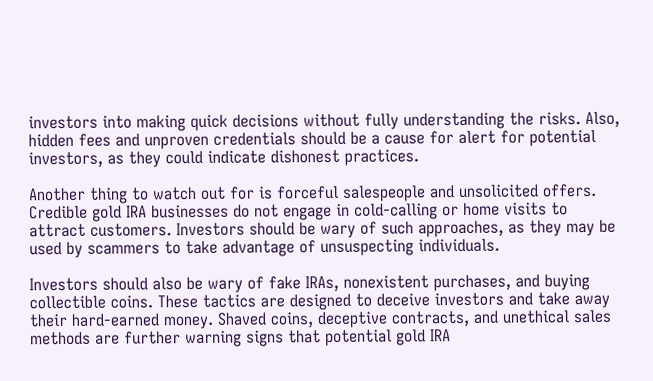investors into making quick decisions without fully understanding the risks. Also, hidden fees and unproven credentials should be a cause for alert for potential investors, as they could indicate dishonest practices.

Another thing to watch out for is forceful salespeople and unsolicited offers. Credible gold IRA businesses do not engage in cold-calling or home visits to attract customers. Investors should be wary of such approaches, as they may be used by scammers to take advantage of unsuspecting individuals.

Investors should also be wary of fake IRAs, nonexistent purchases, and buying collectible coins. These tactics are designed to deceive investors and take away their hard-earned money. Shaved coins, deceptive contracts, and unethical sales methods are further warning signs that potential gold IRA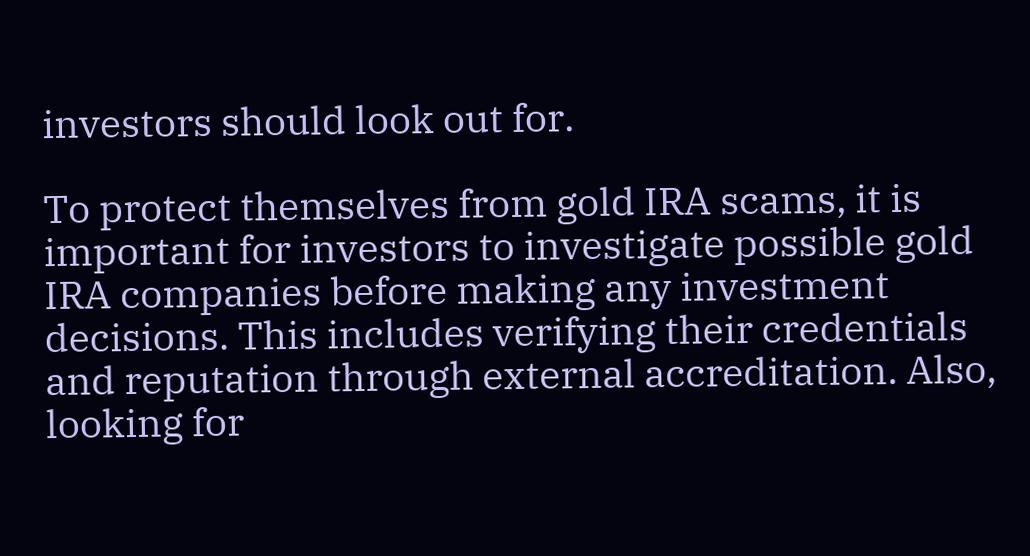investors should look out for.

To protect themselves from gold IRA scams, it is important for investors to investigate possible gold IRA companies before making any investment decisions. This includes verifying their credentials and reputation through external accreditation. Also, looking for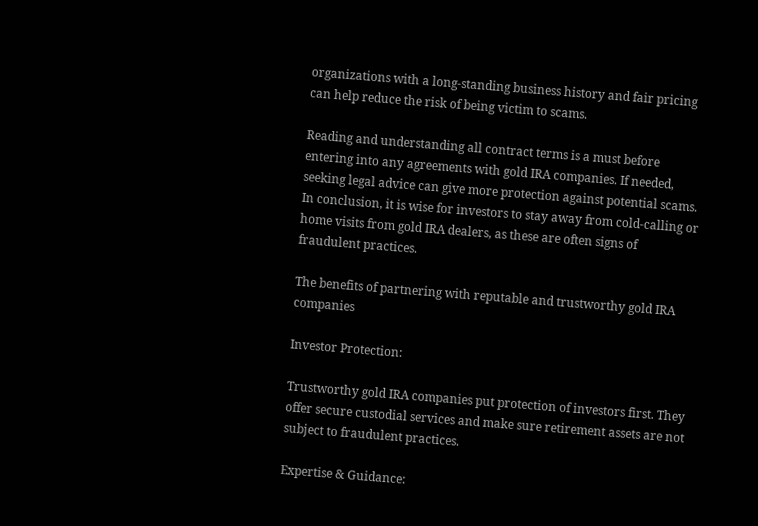organizations with a long-standing business history and fair pricing can help reduce the risk of being victim to scams.

Reading and understanding all contract terms is a must before entering into any agreements with gold IRA companies. If needed, seeking legal advice can give more protection against potential scams. In conclusion, it is wise for investors to stay away from cold-calling or home visits from gold IRA dealers, as these are often signs of fraudulent practices.

The benefits of partnering with reputable and trustworthy gold IRA companies

Investor Protection:

Trustworthy gold IRA companies put protection of investors first. They offer secure custodial services and make sure retirement assets are not subject to fraudulent practices.

Expertise & Guidance: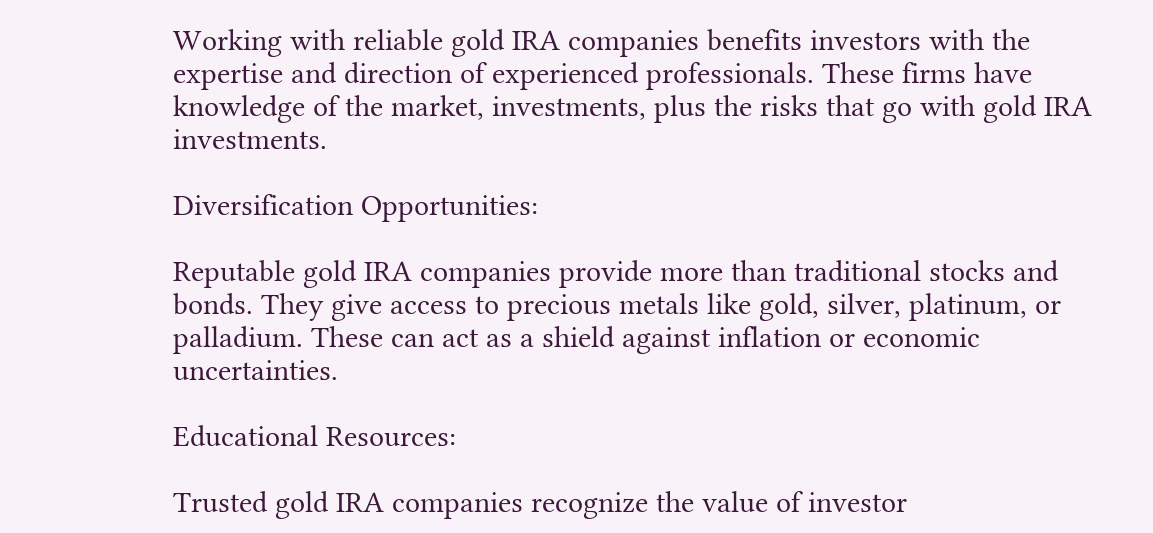Working with reliable gold IRA companies benefits investors with the expertise and direction of experienced professionals. These firms have knowledge of the market, investments, plus the risks that go with gold IRA investments.

Diversification Opportunities:

Reputable gold IRA companies provide more than traditional stocks and bonds. They give access to precious metals like gold, silver, platinum, or palladium. These can act as a shield against inflation or economic uncertainties.

Educational Resources:

Trusted gold IRA companies recognize the value of investor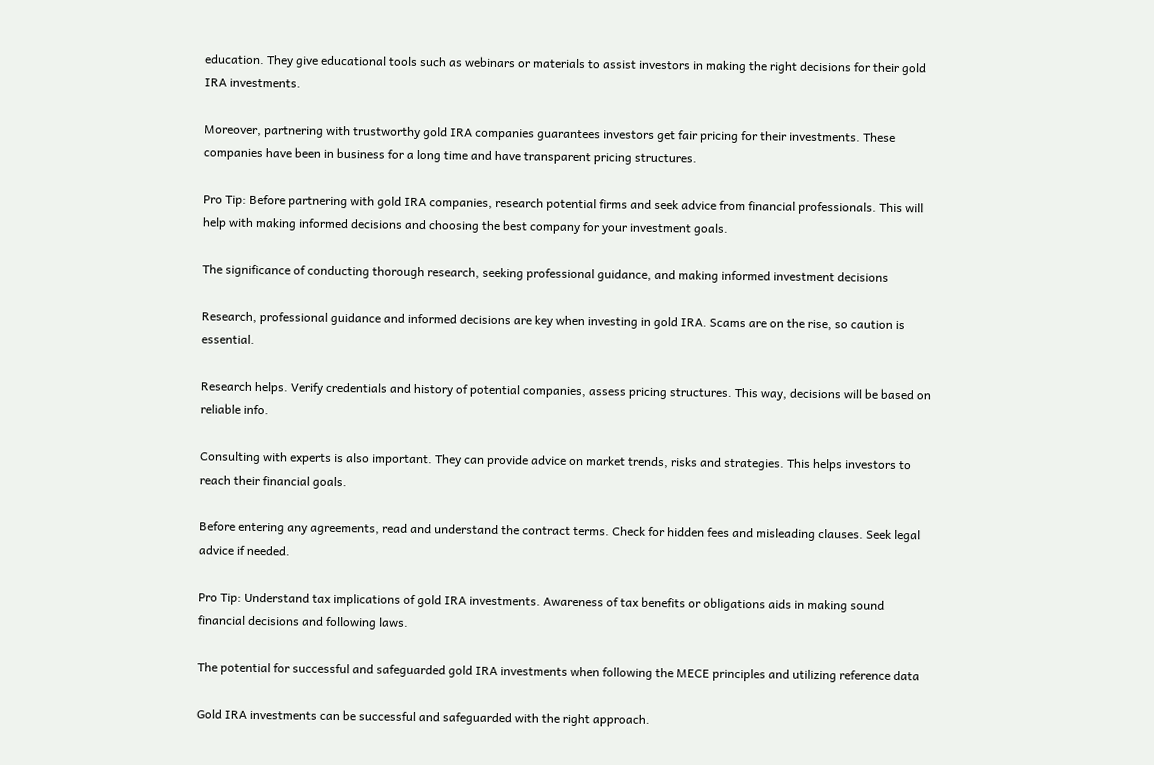education. They give educational tools such as webinars or materials to assist investors in making the right decisions for their gold IRA investments.

Moreover, partnering with trustworthy gold IRA companies guarantees investors get fair pricing for their investments. These companies have been in business for a long time and have transparent pricing structures.

Pro Tip: Before partnering with gold IRA companies, research potential firms and seek advice from financial professionals. This will help with making informed decisions and choosing the best company for your investment goals.

The significance of conducting thorough research, seeking professional guidance, and making informed investment decisions

Research, professional guidance and informed decisions are key when investing in gold IRA. Scams are on the rise, so caution is essential.

Research helps. Verify credentials and history of potential companies, assess pricing structures. This way, decisions will be based on reliable info.

Consulting with experts is also important. They can provide advice on market trends, risks and strategies. This helps investors to reach their financial goals.

Before entering any agreements, read and understand the contract terms. Check for hidden fees and misleading clauses. Seek legal advice if needed.

Pro Tip: Understand tax implications of gold IRA investments. Awareness of tax benefits or obligations aids in making sound financial decisions and following laws.

The potential for successful and safeguarded gold IRA investments when following the MECE principles and utilizing reference data

Gold IRA investments can be successful and safeguarded with the right approach.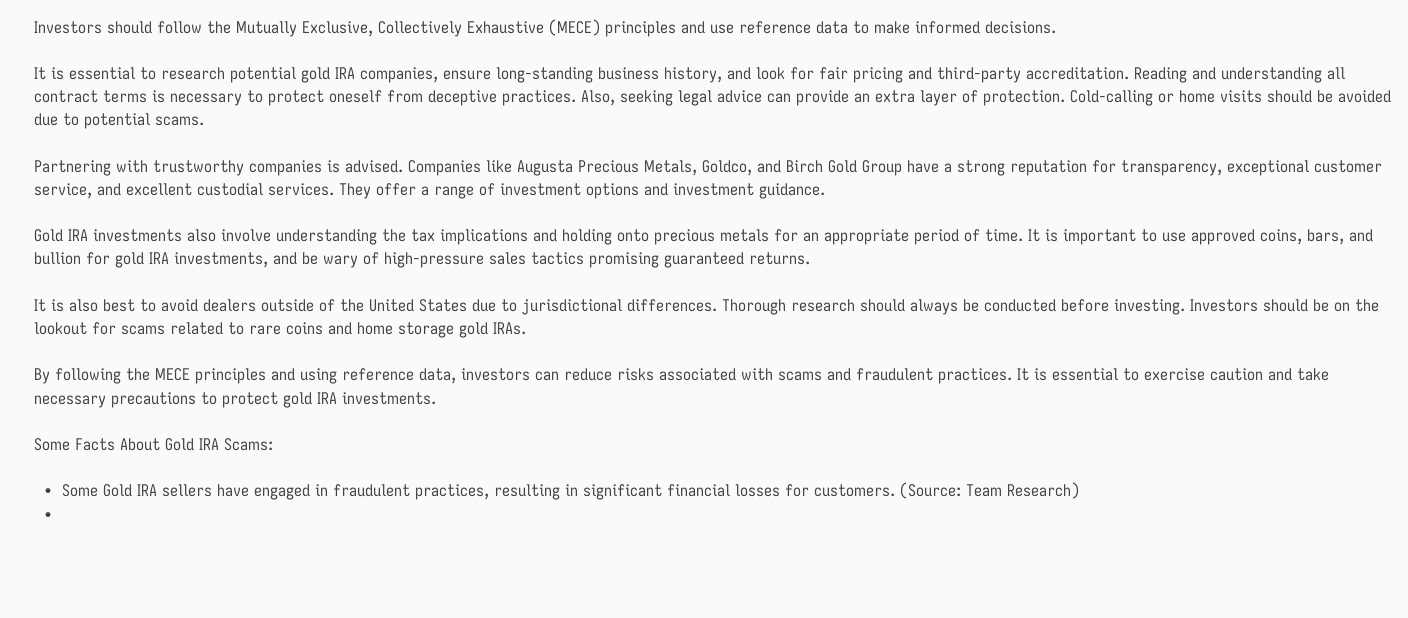Investors should follow the Mutually Exclusive, Collectively Exhaustive (MECE) principles and use reference data to make informed decisions.

It is essential to research potential gold IRA companies, ensure long-standing business history, and look for fair pricing and third-party accreditation. Reading and understanding all contract terms is necessary to protect oneself from deceptive practices. Also, seeking legal advice can provide an extra layer of protection. Cold-calling or home visits should be avoided due to potential scams.

Partnering with trustworthy companies is advised. Companies like Augusta Precious Metals, Goldco, and Birch Gold Group have a strong reputation for transparency, exceptional customer service, and excellent custodial services. They offer a range of investment options and investment guidance.

Gold IRA investments also involve understanding the tax implications and holding onto precious metals for an appropriate period of time. It is important to use approved coins, bars, and bullion for gold IRA investments, and be wary of high-pressure sales tactics promising guaranteed returns.

It is also best to avoid dealers outside of the United States due to jurisdictional differences. Thorough research should always be conducted before investing. Investors should be on the lookout for scams related to rare coins and home storage gold IRAs.

By following the MECE principles and using reference data, investors can reduce risks associated with scams and fraudulent practices. It is essential to exercise caution and take necessary precautions to protect gold IRA investments.

Some Facts About Gold IRA Scams:

  •  Some Gold IRA sellers have engaged in fraudulent practices, resulting in significant financial losses for customers. (Source: Team Research)
  •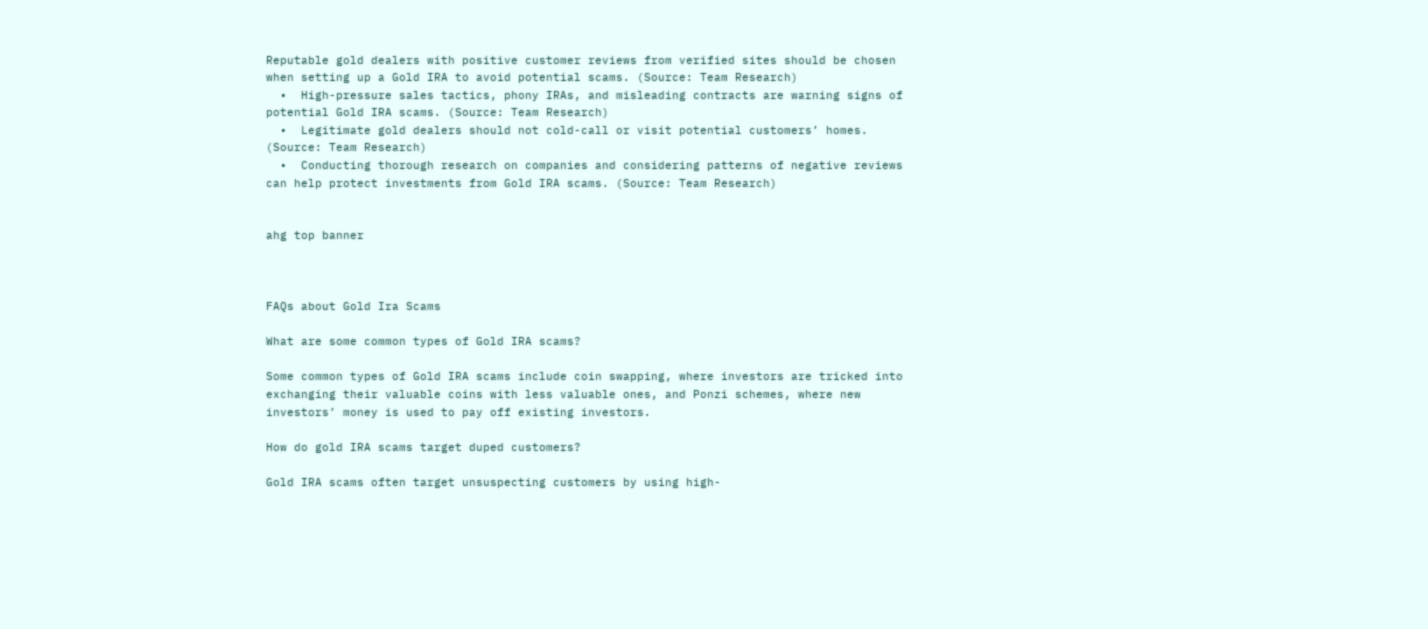Reputable gold dealers with positive customer reviews from verified sites should be chosen when setting up a Gold IRA to avoid potential scams. (Source: Team Research)
  •  High-pressure sales tactics, phony IRAs, and misleading contracts are warning signs of potential Gold IRA scams. (Source: Team Research)
  •  Legitimate gold dealers should not cold-call or visit potential customers’ homes. (Source: Team Research)
  •  Conducting thorough research on companies and considering patterns of negative reviews can help protect investments from Gold IRA scams. (Source: Team Research)


ahg top banner



FAQs about Gold Ira Scams

What are some common types of Gold IRA scams?

Some common types of Gold IRA scams include coin swapping, where investors are tricked into exchanging their valuable coins with less valuable ones, and Ponzi schemes, where new investors’ money is used to pay off existing investors.

How do gold IRA scams target duped customers?

Gold IRA scams often target unsuspecting customers by using high-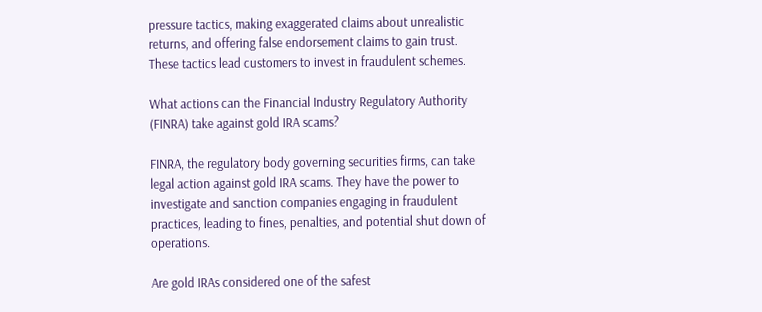pressure tactics, making exaggerated claims about unrealistic returns, and offering false endorsement claims to gain trust. These tactics lead customers to invest in fraudulent schemes.

What actions can the Financial Industry Regulatory Authority (FINRA) take against gold IRA scams?

FINRA, the regulatory body governing securities firms, can take legal action against gold IRA scams. They have the power to investigate and sanction companies engaging in fraudulent practices, leading to fines, penalties, and potential shut down of operations.

Are gold IRAs considered one of the safest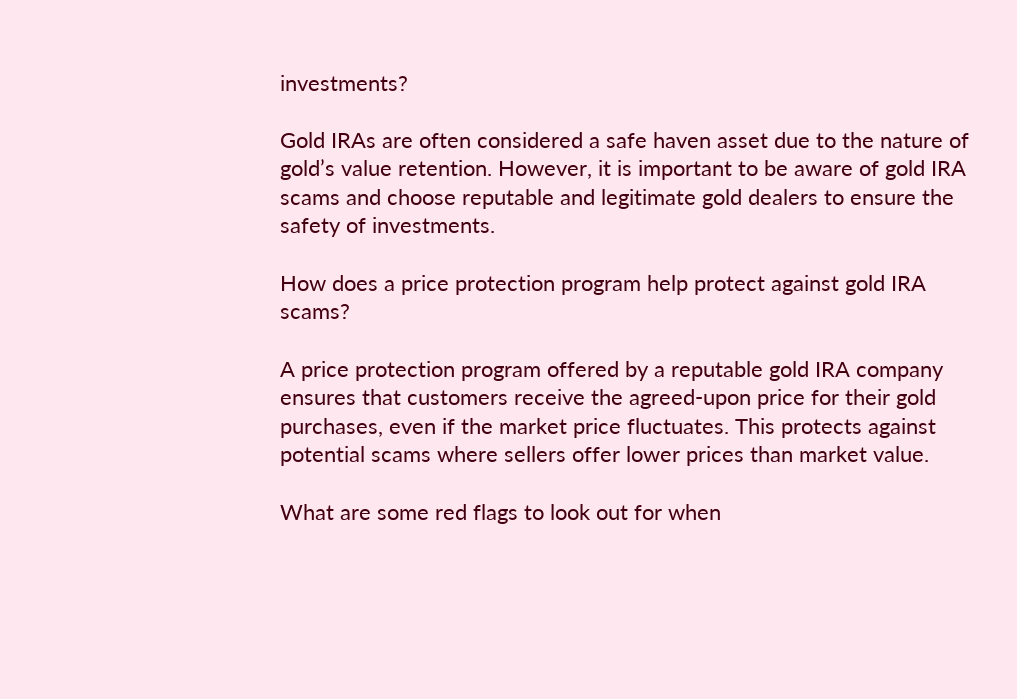investments?

Gold IRAs are often considered a safe haven asset due to the nature of gold’s value retention. However, it is important to be aware of gold IRA scams and choose reputable and legitimate gold dealers to ensure the safety of investments.

How does a price protection program help protect against gold IRA scams?

A price protection program offered by a reputable gold IRA company ensures that customers receive the agreed-upon price for their gold purchases, even if the market price fluctuates. This protects against potential scams where sellers offer lower prices than market value.

What are some red flags to look out for when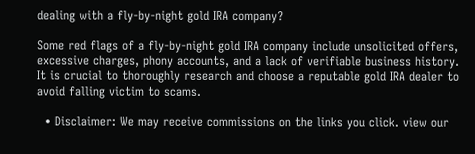dealing with a fly-by-night gold IRA company?

Some red flags of a fly-by-night gold IRA company include unsolicited offers, excessive charges, phony accounts, and a lack of verifiable business history. It is crucial to thoroughly research and choose a reputable gold IRA dealer to avoid falling victim to scams.

  • Disclaimer: We may receive commissions on the links you click. view our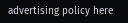advertising policy here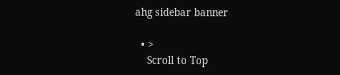ahg sidebar banner

  • >
    Scroll to Top